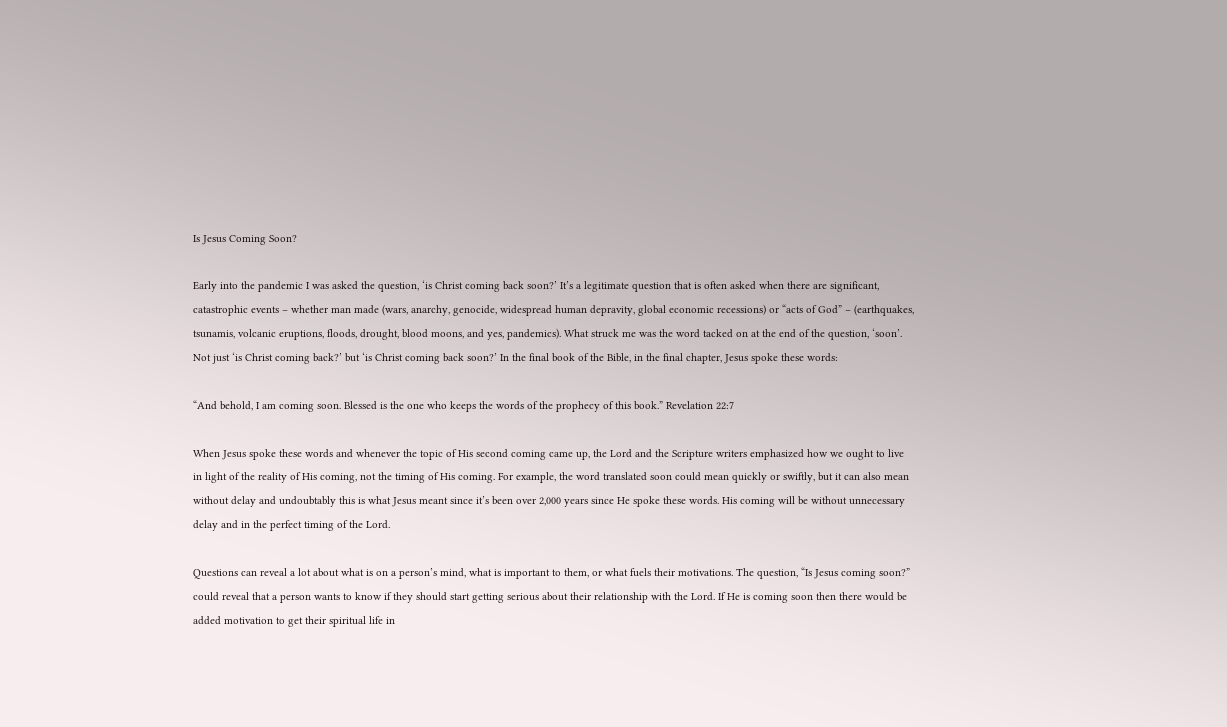Is Jesus Coming Soon?

Early into the pandemic I was asked the question, ‘is Christ coming back soon?’ It’s a legitimate question that is often asked when there are significant, catastrophic events – whether man made (wars, anarchy, genocide, widespread human depravity, global economic recessions) or “acts of God” – (earthquakes, tsunamis, volcanic eruptions, floods, drought, blood moons, and yes, pandemics). What struck me was the word tacked on at the end of the question, ‘soon’. Not just ‘is Christ coming back?’ but ‘is Christ coming back soon?’ In the final book of the Bible, in the final chapter, Jesus spoke these words:

“And behold, I am coming soon. Blessed is the one who keeps the words of the prophecy of this book.” Revelation 22:7

When Jesus spoke these words and whenever the topic of His second coming came up, the Lord and the Scripture writers emphasized how we ought to live in light of the reality of His coming, not the timing of His coming. For example, the word translated soon could mean quickly or swiftly, but it can also mean without delay and undoubtably this is what Jesus meant since it’s been over 2,000 years since He spoke these words. His coming will be without unnecessary delay and in the perfect timing of the Lord.

Questions can reveal a lot about what is on a person’s mind, what is important to them, or what fuels their motivations. The question, “Is Jesus coming soon?” could reveal that a person wants to know if they should start getting serious about their relationship with the Lord. If He is coming soon then there would be added motivation to get their spiritual life in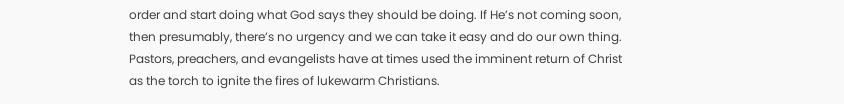order and start doing what God says they should be doing. If He’s not coming soon, then presumably, there’s no urgency and we can take it easy and do our own thing. Pastors, preachers, and evangelists have at times used the imminent return of Christ as the torch to ignite the fires of lukewarm Christians.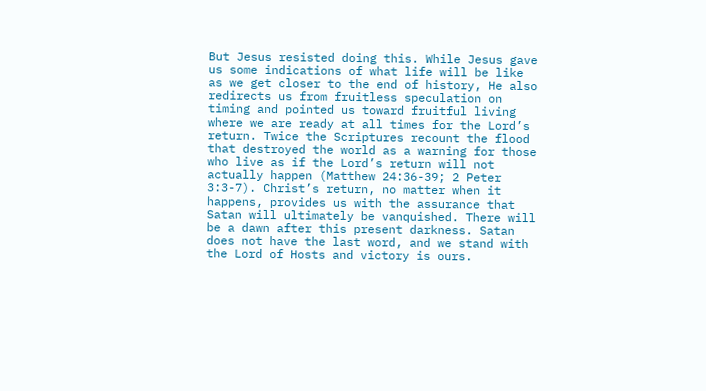But Jesus resisted doing this. While Jesus gave us some indications of what life will be like as we get closer to the end of history, He also redirects us from fruitless speculation on timing and pointed us toward fruitful living where we are ready at all times for the Lord’s return. Twice the Scriptures recount the flood that destroyed the world as a warning for those who live as if the Lord’s return will not actually happen (Matthew 24:36-39; 2 Peter 3:3-7). Christ’s return, no matter when it happens, provides us with the assurance that Satan will ultimately be vanquished. There will be a dawn after this present darkness. Satan does not have the last word, and we stand with the Lord of Hosts and victory is ours.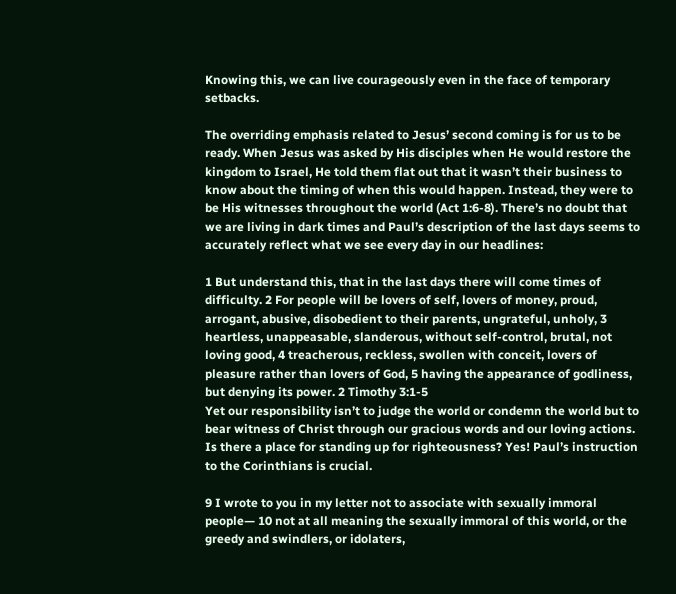Knowing this, we can live courageously even in the face of temporary setbacks.

The overriding emphasis related to Jesus’ second coming is for us to be ready. When Jesus was asked by His disciples when He would restore the kingdom to Israel, He told them flat out that it wasn’t their business to know about the timing of when this would happen. Instead, they were to be His witnesses throughout the world (Act 1:6-8). There’s no doubt that we are living in dark times and Paul’s description of the last days seems to accurately reflect what we see every day in our headlines:

1 But understand this, that in the last days there will come times of difficulty. 2 For people will be lovers of self, lovers of money, proud, arrogant, abusive, disobedient to their parents, ungrateful, unholy, 3 heartless, unappeasable, slanderous, without self-control, brutal, not loving good, 4 treacherous, reckless, swollen with conceit, lovers of pleasure rather than lovers of God, 5 having the appearance of godliness, but denying its power. 2 Timothy 3:1-5
Yet our responsibility isn’t to judge the world or condemn the world but to bear witness of Christ through our gracious words and our loving actions. Is there a place for standing up for righteousness? Yes! Paul’s instruction to the Corinthians is crucial.

9 I wrote to you in my letter not to associate with sexually immoral people— 10 not at all meaning the sexually immoral of this world, or the greedy and swindlers, or idolaters,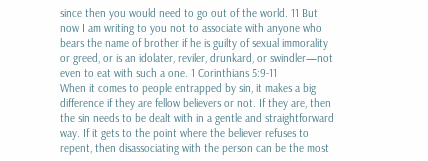since then you would need to go out of the world. 11 But now I am writing to you not to associate with anyone who bears the name of brother if he is guilty of sexual immorality or greed, or is an idolater, reviler, drunkard, or swindler—not even to eat with such a one. 1 Corinthians 5:9-11
When it comes to people entrapped by sin, it makes a big difference if they are fellow believers or not. If they are, then the sin needs to be dealt with in a gentle and straightforward way. If it gets to the point where the believer refuses to repent, then disassociating with the person can be the most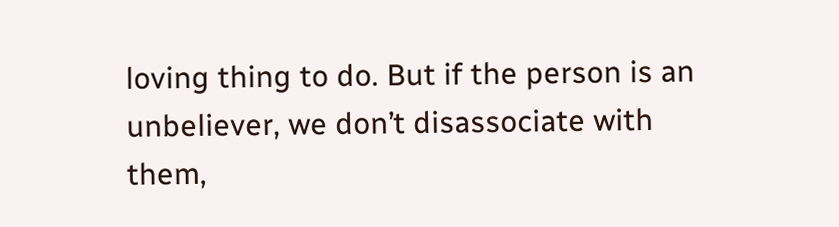loving thing to do. But if the person is an unbeliever, we don’t disassociate with them,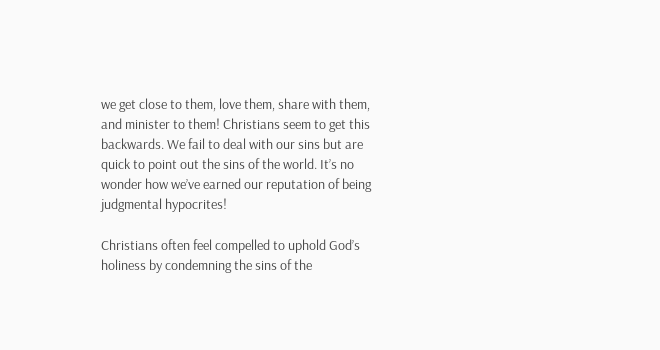we get close to them, love them, share with them, and minister to them! Christians seem to get this backwards. We fail to deal with our sins but are quick to point out the sins of the world. It’s no wonder how we’ve earned our reputation of being judgmental hypocrites!

Christians often feel compelled to uphold God’s holiness by condemning the sins of the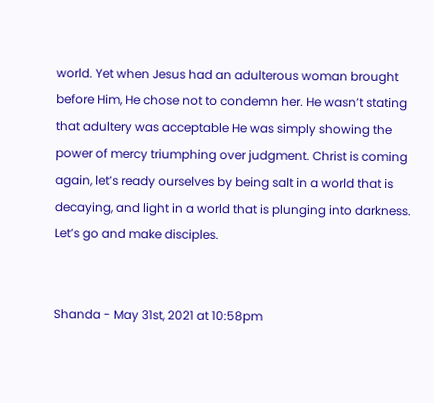world. Yet when Jesus had an adulterous woman brought before Him, He chose not to condemn her. He wasn’t stating that adultery was acceptable He was simply showing the power of mercy triumphing over judgment. Christ is coming again, let’s ready ourselves by being salt in a world that is decaying, and light in a world that is plunging into darkness. Let’s go and make disciples.


Shanda - May 31st, 2021 at 10:58pm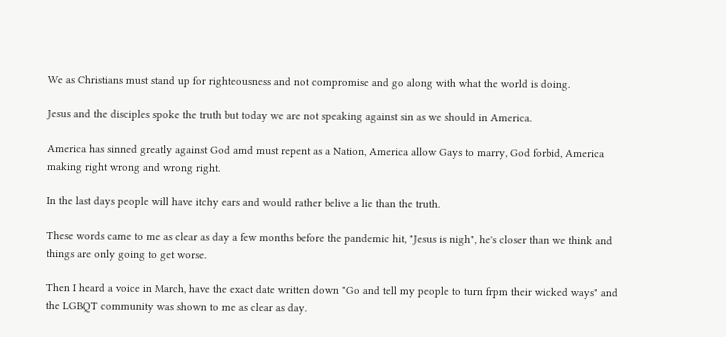We as Christians must stand up for righteousness and not compromise and go along with what the world is doing.

Jesus and the disciples spoke the truth but today we are not speaking against sin as we should in America.

America has sinned greatly against God amd must repent as a Nation, America allow Gays to marry, God forbid, America making right wrong and wrong right.

In the last days people will have itchy ears and would rather belive a lie than the truth.

These words came to me as clear as day a few months before the pandemic hit, "Jesus is nigh", he's closer than we think and things are only going to get worse.

Then I heard a voice in March, have the exact date written down "Go and tell my people to turn frpm their wicked ways" and the LGBQT community was shown to me as clear as day.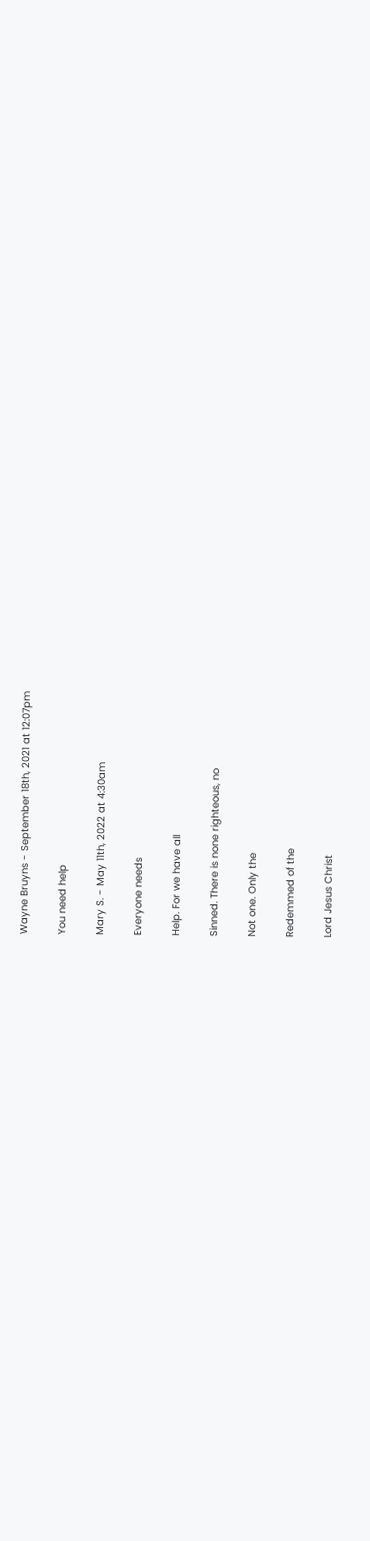Wayne Bruyns - September 18th, 2021 at 12:07pm

You need help

Mary S. - May 11th, 2022 at 4:30am

Everyone needs

Help. For we have all

Sinned. There is none righteous, no

Not one. Only the

Redemmed of the

Lord Jesus Christ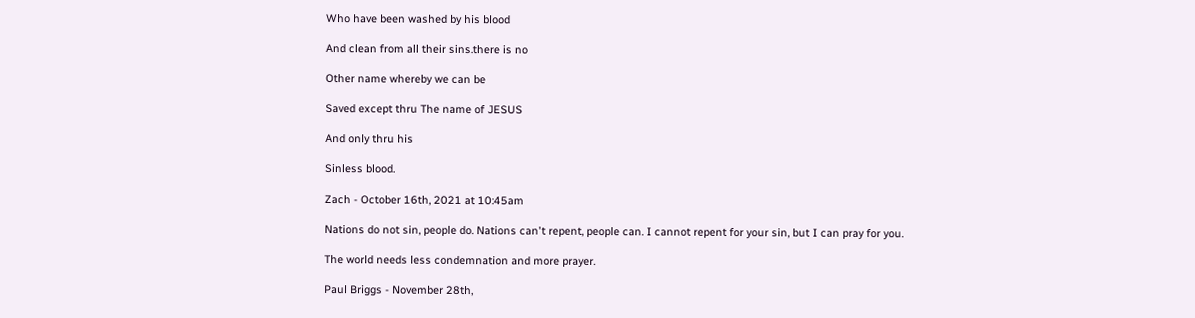Who have been washed by his blood

And clean from all their sins.there is no

Other name whereby we can be

Saved except thru The name of JESUS

And only thru his

Sinless blood.

Zach - October 16th, 2021 at 10:45am

Nations do not sin, people do. Nations can't repent, people can. I cannot repent for your sin, but I can pray for you.

The world needs less condemnation and more prayer.

Paul Briggs - November 28th,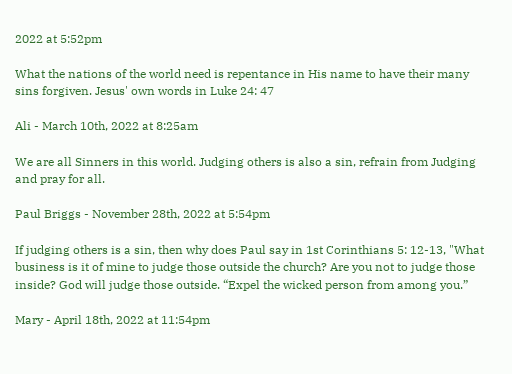2022 at 5:52pm

What the nations of the world need is repentance in His name to have their many sins forgiven. Jesus' own words in Luke 24: 47

Ali - March 10th, 2022 at 8:25am

We are all Sinners in this world. Judging others is also a sin, refrain from Judging and pray for all.

Paul Briggs - November 28th, 2022 at 5:54pm

If judging others is a sin, then why does Paul say in 1st Corinthians 5: 12-13, "What business is it of mine to judge those outside the church? Are you not to judge those inside? God will judge those outside. “Expel the wicked person from among you.”

Mary - April 18th, 2022 at 11:54pm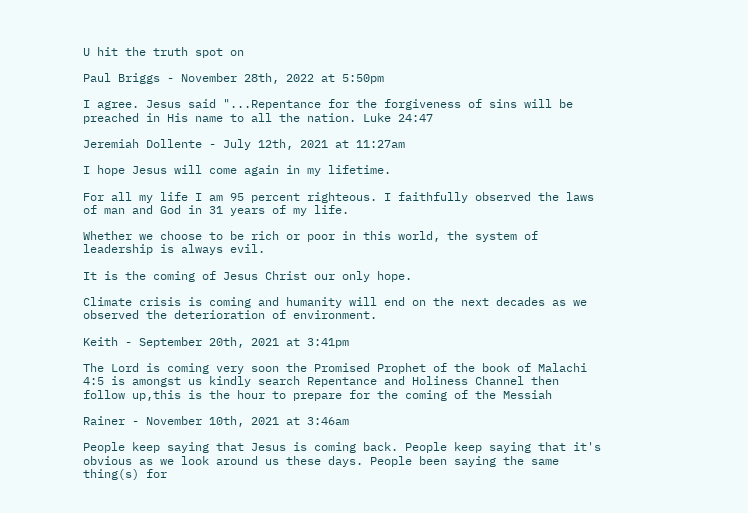U hit the truth spot on

Paul Briggs - November 28th, 2022 at 5:50pm

I agree. Jesus said "...Repentance for the forgiveness of sins will be preached in His name to all the nation. Luke 24:47

Jeremiah Dollente - July 12th, 2021 at 11:27am

I hope Jesus will come again in my lifetime.

For all my life I am 95 percent righteous. I faithfully observed the laws of man and God in 31 years of my life.

Whether we choose to be rich or poor in this world, the system of leadership is always evil.

It is the coming of Jesus Christ our only hope.

Climate crisis is coming and humanity will end on the next decades as we observed the deterioration of environment.

Keith - September 20th, 2021 at 3:41pm

The Lord is coming very soon the Promised Prophet of the book of Malachi 4:5 is amongst us kindly search Repentance and Holiness Channel then follow up,this is the hour to prepare for the coming of the Messiah

Rainer - November 10th, 2021 at 3:46am

People keep saying that Jesus is coming back. People keep saying that it's obvious as we look around us these days. People been saying the same thing(s) for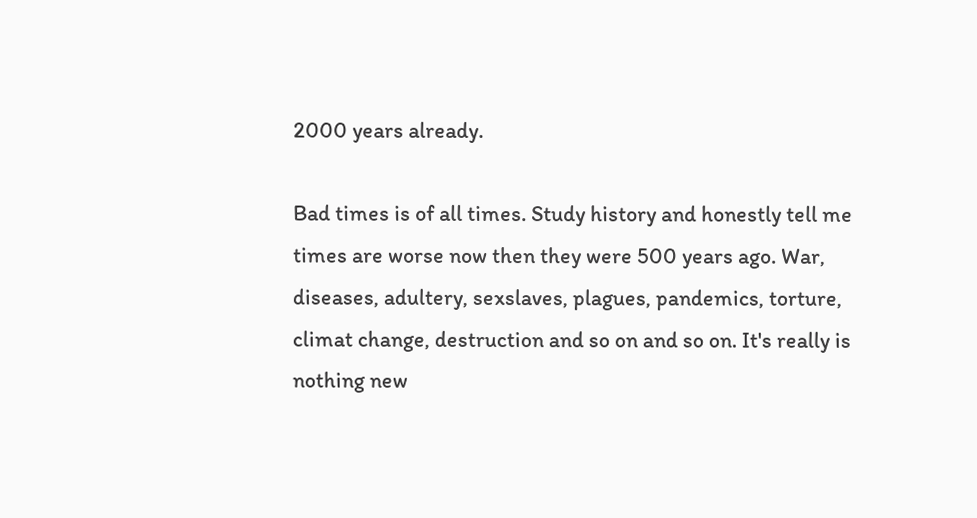2000 years already.

Bad times is of all times. Study history and honestly tell me times are worse now then they were 500 years ago. War, diseases, adultery, sexslaves, plagues, pandemics, torture, climat change, destruction and so on and so on. It's really is nothing new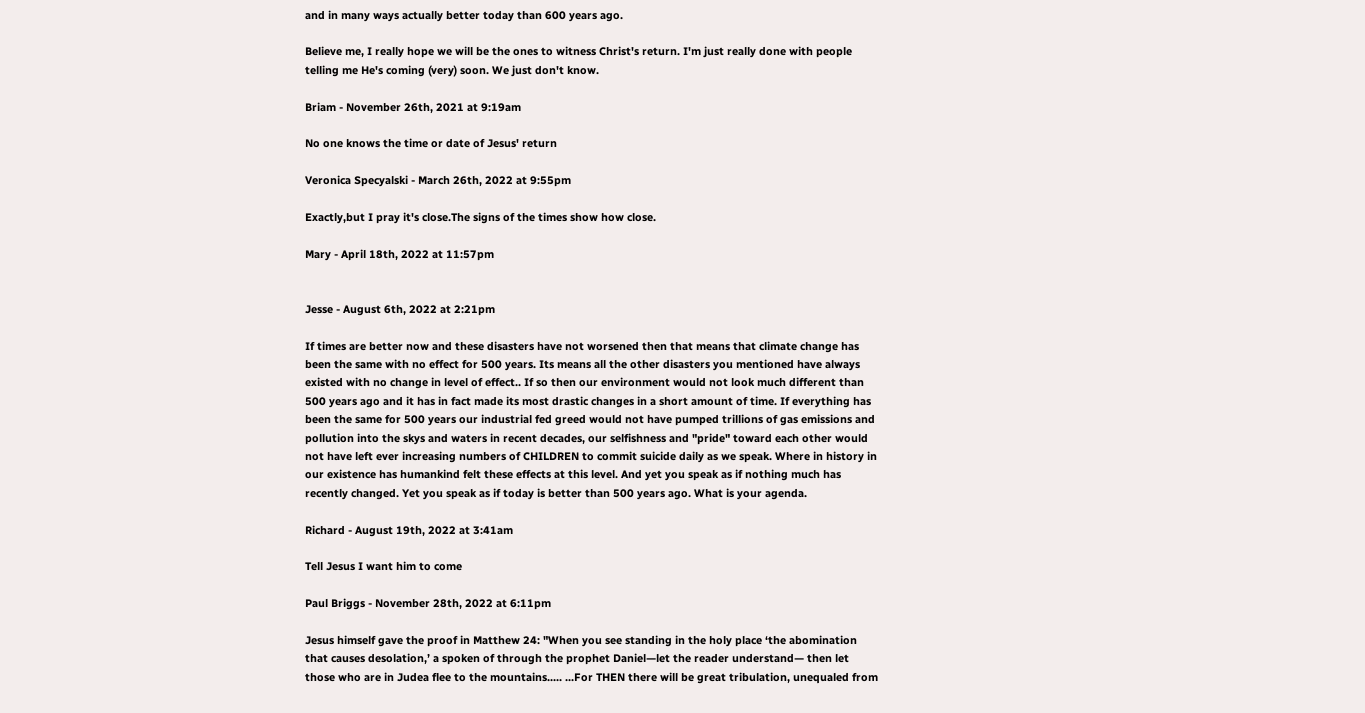and in many ways actually better today than 600 years ago.

Believe me, I really hope we will be the ones to witness Christ's return. I'm just really done with people telling me He's coming (very) soon. We just don't know.

Briam - November 26th, 2021 at 9:19am

No one knows the time or date of Jesus' return

Veronica Specyalski - March 26th, 2022 at 9:55pm

Exactly,but I pray it's close.The signs of the times show how close.

Mary - April 18th, 2022 at 11:57pm


Jesse - August 6th, 2022 at 2:21pm

If times are better now and these disasters have not worsened then that means that climate change has been the same with no effect for 500 years. Its means all the other disasters you mentioned have always existed with no change in level of effect.. If so then our environment would not look much different than 500 years ago and it has in fact made its most drastic changes in a short amount of time. If everything has been the same for 500 years our industrial fed greed would not have pumped trillions of gas emissions and pollution into the skys and waters in recent decades, our selfishness and "pride" toward each other would not have left ever increasing numbers of CHILDREN to commit suicide daily as we speak. Where in history in our existence has humankind felt these effects at this level. And yet you speak as if nothing much has recently changed. Yet you speak as if today is better than 500 years ago. What is your agenda.

Richard - August 19th, 2022 at 3:41am

Tell Jesus I want him to come

Paul Briggs - November 28th, 2022 at 6:11pm

Jesus himself gave the proof in Matthew 24: "When you see standing in the holy place ‘the abomination that causes desolation,’ a spoken of through the prophet Daniel—let the reader understand— then let those who are in Judea flee to the mountains..... ...For THEN there will be great tribulation, unequaled from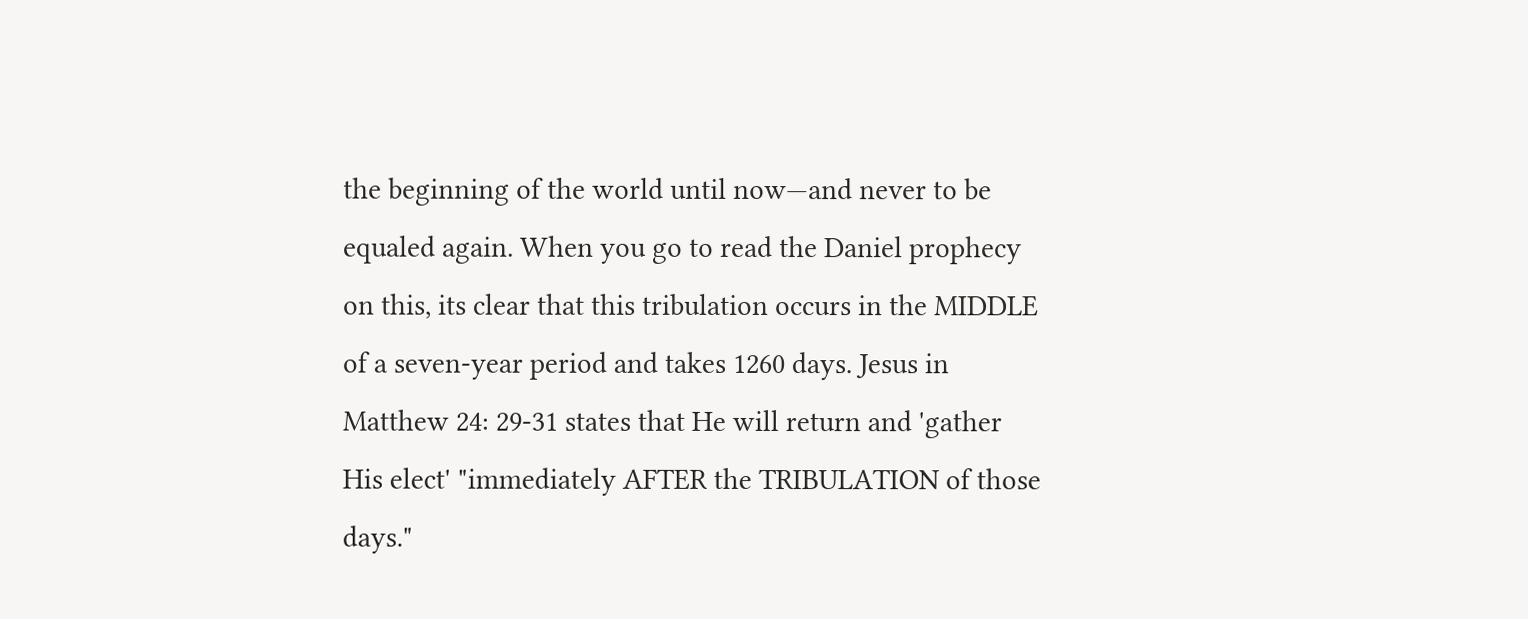the beginning of the world until now—and never to be equaled again. When you go to read the Daniel prophecy on this, its clear that this tribulation occurs in the MIDDLE of a seven-year period and takes 1260 days. Jesus in Matthew 24: 29-31 states that He will return and 'gather His elect' "immediately AFTER the TRIBULATION of those days."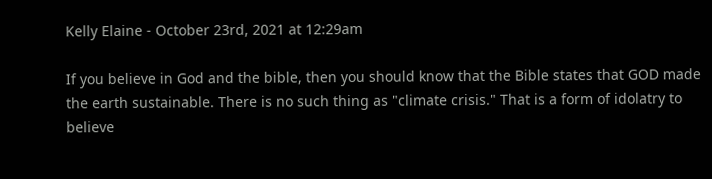Kelly Elaine - October 23rd, 2021 at 12:29am

If you believe in God and the bible, then you should know that the Bible states that GOD made the earth sustainable. There is no such thing as "climate crisis." That is a form of idolatry to believe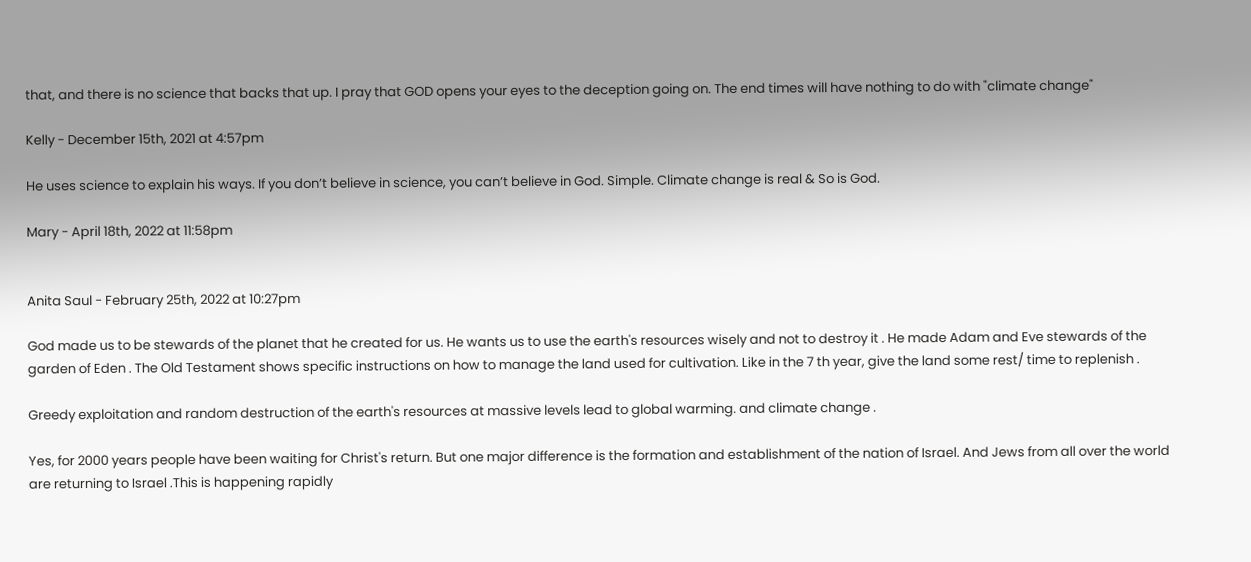that, and there is no science that backs that up. I pray that GOD opens your eyes to the deception going on. The end times will have nothing to do with "climate change"

Kelly - December 15th, 2021 at 4:57pm

He uses science to explain his ways. If you don’t believe in science, you can’t believe in God. Simple. Climate change is real & So is God.

Mary - April 18th, 2022 at 11:58pm


Anita Saul - February 25th, 2022 at 10:27pm

God made us to be stewards of the planet that he created for us. He wants us to use the earth's resources wisely and not to destroy it . He made Adam and Eve stewards of the garden of Eden . The Old Testament shows specific instructions on how to manage the land used for cultivation. Like in the 7 th year, give the land some rest/ time to replenish .

Greedy exploitation and random destruction of the earth's resources at massive levels lead to global warming. and climate change .

Yes, for 2000 years people have been waiting for Christ's return. But one major difference is the formation and establishment of the nation of Israel. And Jews from all over the world are returning to Israel .This is happening rapidly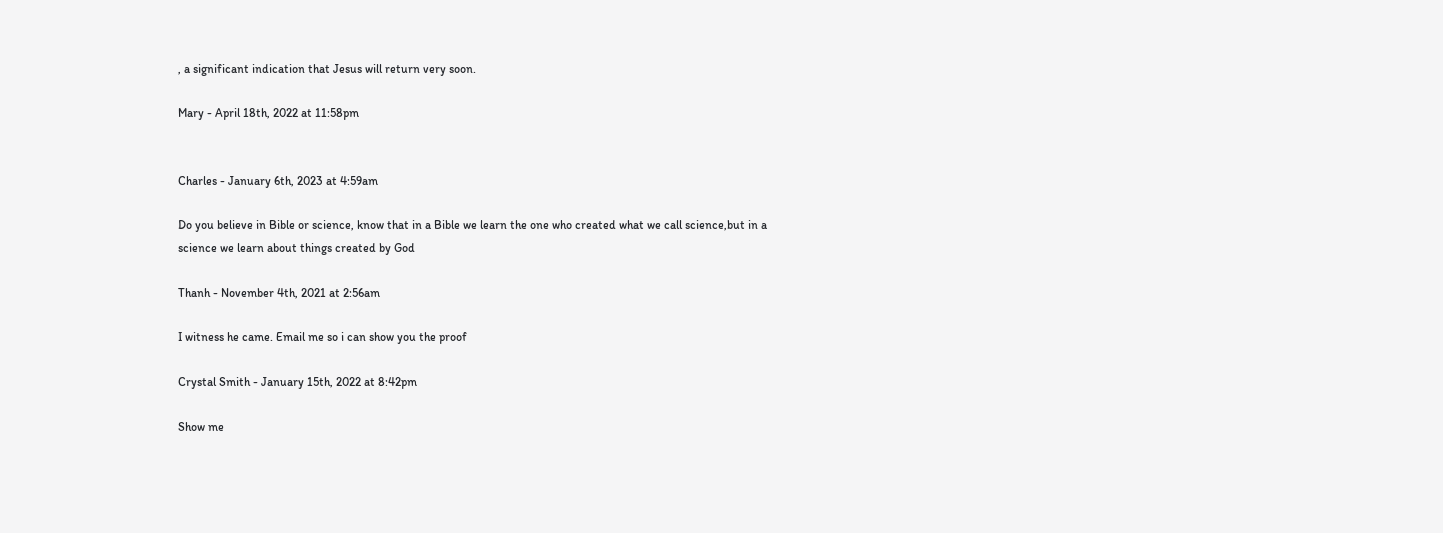, a significant indication that Jesus will return very soon.

Mary - April 18th, 2022 at 11:58pm


Charles - January 6th, 2023 at 4:59am

Do you believe in Bible or science, know that in a Bible we learn the one who created what we call science,but in a science we learn about things created by God

Thanh - November 4th, 2021 at 2:56am

I witness he came. Email me so i can show you the proof

Crystal Smith - January 15th, 2022 at 8:42pm

Show me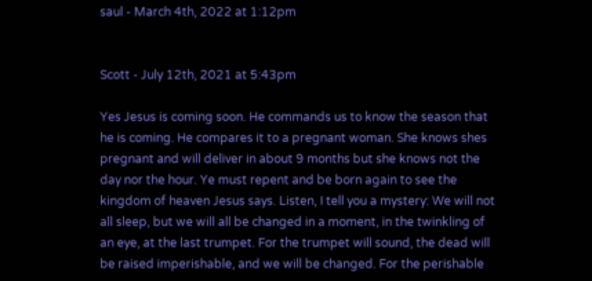saul - March 4th, 2022 at 1:12pm


Scott - July 12th, 2021 at 5:43pm

Yes Jesus is coming soon. He commands us to know the season that he is coming. He compares it to a pregnant woman. She knows shes pregnant and will deliver in about 9 months but she knows not the day nor the hour. Ye must repent and be born again to see the kingdom of heaven Jesus says. Listen, I tell you a mystery: We will not all sleep, but we will all be changed in a moment, in the twinkling of an eye, at the last trumpet. For the trumpet will sound, the dead will be raised imperishable, and we will be changed. For the perishable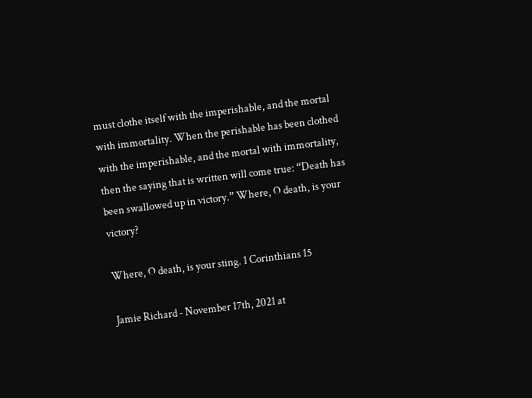must clothe itself with the imperishable, and the mortal with immortality. When the perishable has been clothed with the imperishable, and the mortal with immortality, then the saying that is written will come true: “Death has been swallowed up in victory.” Where, O death, is your victory?

Where, O death, is your sting. 1 Corinthians 15

Jamie Richard - November 17th, 2021 at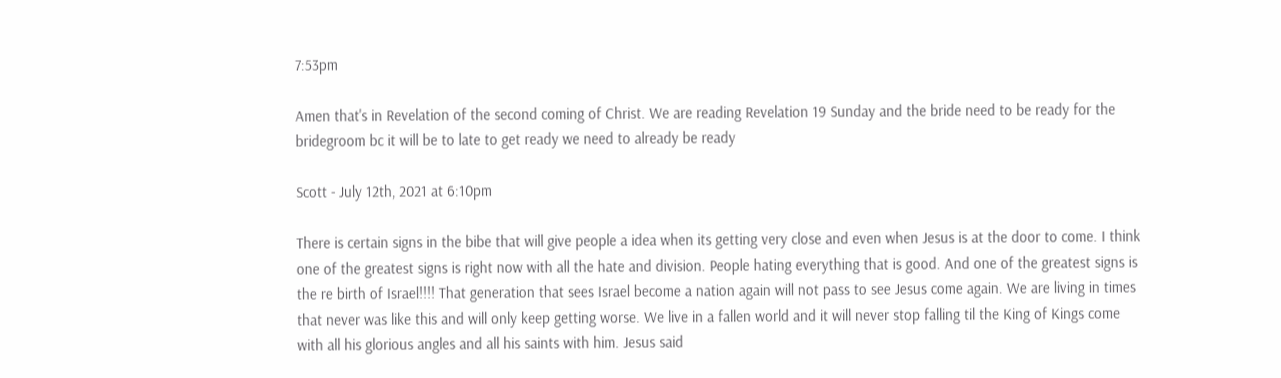7:53pm

Amen that's in Revelation of the second coming of Christ. We are reading Revelation 19 Sunday and the bride need to be ready for the bridegroom bc it will be to late to get ready we need to already be ready

Scott - July 12th, 2021 at 6:10pm

There is certain signs in the bibe that will give people a idea when its getting very close and even when Jesus is at the door to come. I think one of the greatest signs is right now with all the hate and division. People hating everything that is good. And one of the greatest signs is the re birth of Israel!!!! That generation that sees Israel become a nation again will not pass to see Jesus come again. We are living in times that never was like this and will only keep getting worse. We live in a fallen world and it will never stop falling til the King of Kings come with all his glorious angles and all his saints with him. Jesus said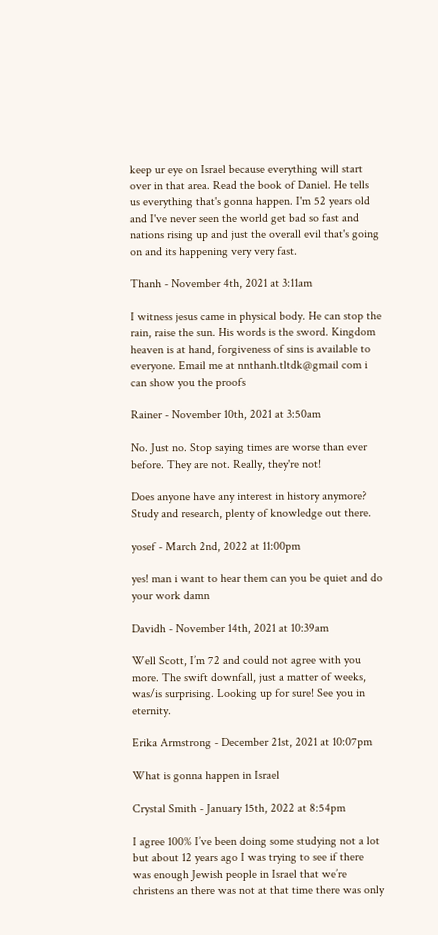keep ur eye on Israel because everything will start over in that area. Read the book of Daniel. He tells us everything that's gonna happen. I'm 52 years old and I've never seen the world get bad so fast and nations rising up and just the overall evil that's going on and its happening very very fast.

Thanh - November 4th, 2021 at 3:11am

I witness jesus came in physical body. He can stop the rain, raise the sun. His words is the sword. Kingdom heaven is at hand, forgiveness of sins is available to everyone. Email me at nnthanh.tltdk@gmail com i can show you the proofs

Rainer - November 10th, 2021 at 3:50am

No. Just no. Stop saying times are worse than ever before. They are not. Really, they're not!

Does anyone have any interest in history anymore? Study and research, plenty of knowledge out there.

yosef - March 2nd, 2022 at 11:00pm

yes! man i want to hear them can you be quiet and do your work damn

Davidh - November 14th, 2021 at 10:39am

Well Scott, I’m 72 and could not agree with you more. The swift downfall, just a matter of weeks, was/is surprising. Looking up for sure! See you in eternity.

Erika Armstrong - December 21st, 2021 at 10:07pm

What is gonna happen in Israel

Crystal Smith - January 15th, 2022 at 8:54pm

I agree 100% I’ve been doing some studying not a lot but about 12 years ago I was trying to see if there was enough Jewish people in Israel that we’re christens an there was not at that time there was only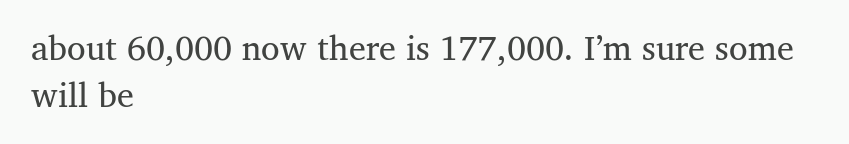about 60,000 now there is 177,000. I’m sure some will be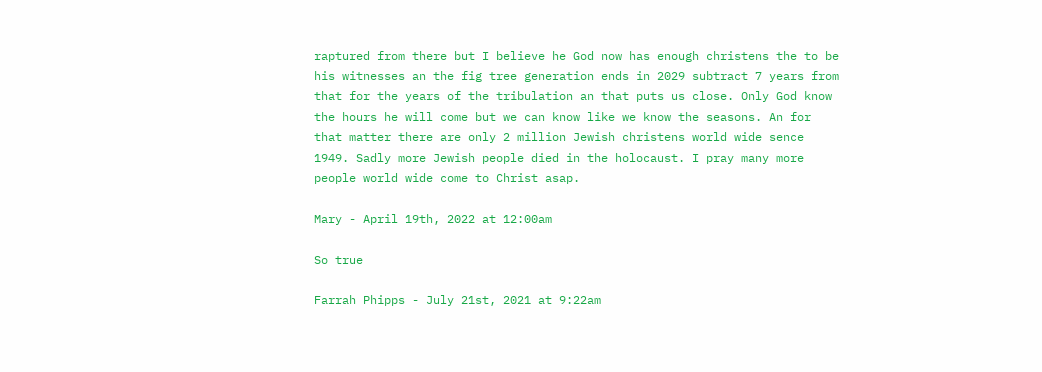raptured from there but I believe he God now has enough christens the to be his witnesses an the fig tree generation ends in 2029 subtract 7 years from that for the years of the tribulation an that puts us close. Only God know the hours he will come but we can know like we know the seasons. An for that matter there are only 2 million Jewish christens world wide sence 1949. Sadly more Jewish people died in the holocaust. I pray many more people world wide come to Christ asap.

Mary - April 19th, 2022 at 12:00am

So true

Farrah Phipps - July 21st, 2021 at 9:22am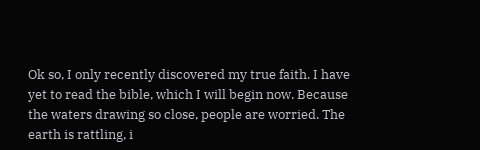Ok so, I only recently discovered my true faith. I have yet to read the bible, which I will begin now. Because the waters drawing so close, people are worried. The earth is rattling, i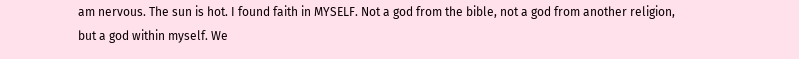am nervous. The sun is hot. I found faith in MYSELF. Not a god from the bible, not a god from another religion, but a god within myself. We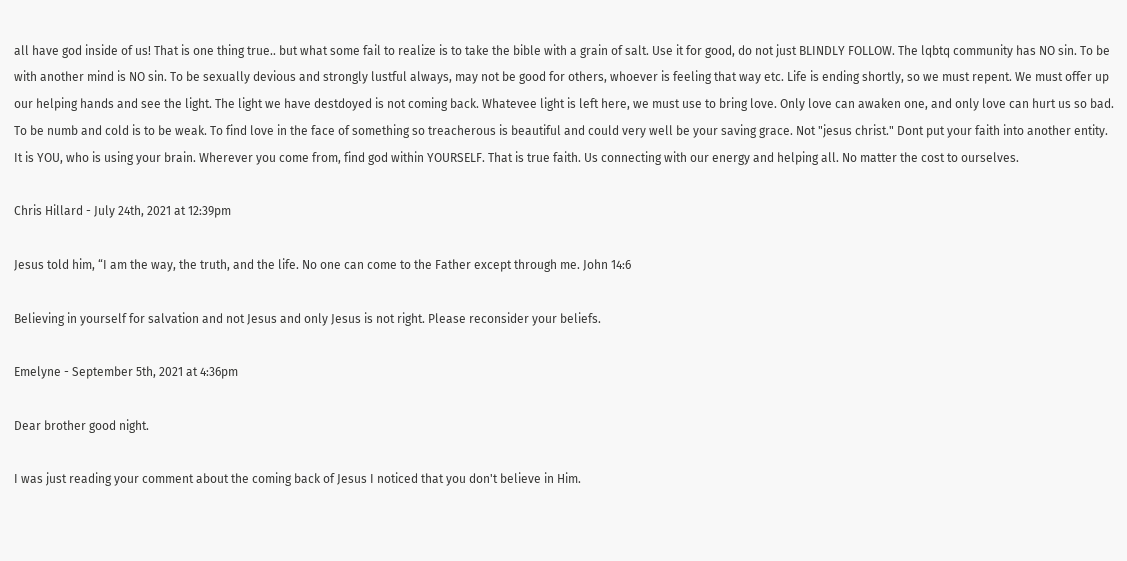all have god inside of us! That is one thing true.. but what some fail to realize is to take the bible with a grain of salt. Use it for good, do not just BLINDLY FOLLOW. The lqbtq community has NO sin. To be with another mind is NO sin. To be sexually devious and strongly lustful always, may not be good for others, whoever is feeling that way etc. Life is ending shortly, so we must repent. We must offer up our helping hands and see the light. The light we have destdoyed is not coming back. Whatevee light is left here, we must use to bring love. Only love can awaken one, and only love can hurt us so bad. To be numb and cold is to be weak. To find love in the face of something so treacherous is beautiful and could very well be your saving grace. Not "jesus christ." Dont put your faith into another entity. It is YOU, who is using your brain. Wherever you come from, find god within YOURSELF. That is true faith. Us connecting with our energy and helping all. No matter the cost to ourselves.

Chris Hillard - July 24th, 2021 at 12:39pm

Jesus told him, “I am the way, the truth, and the life. No one can come to the Father except through me. John 14:6

Believing in yourself for salvation and not Jesus and only Jesus is not right. Please reconsider your beliefs.

Emelyne - September 5th, 2021 at 4:36pm

Dear brother good night.

I was just reading your comment about the coming back of Jesus I noticed that you don't believe in Him.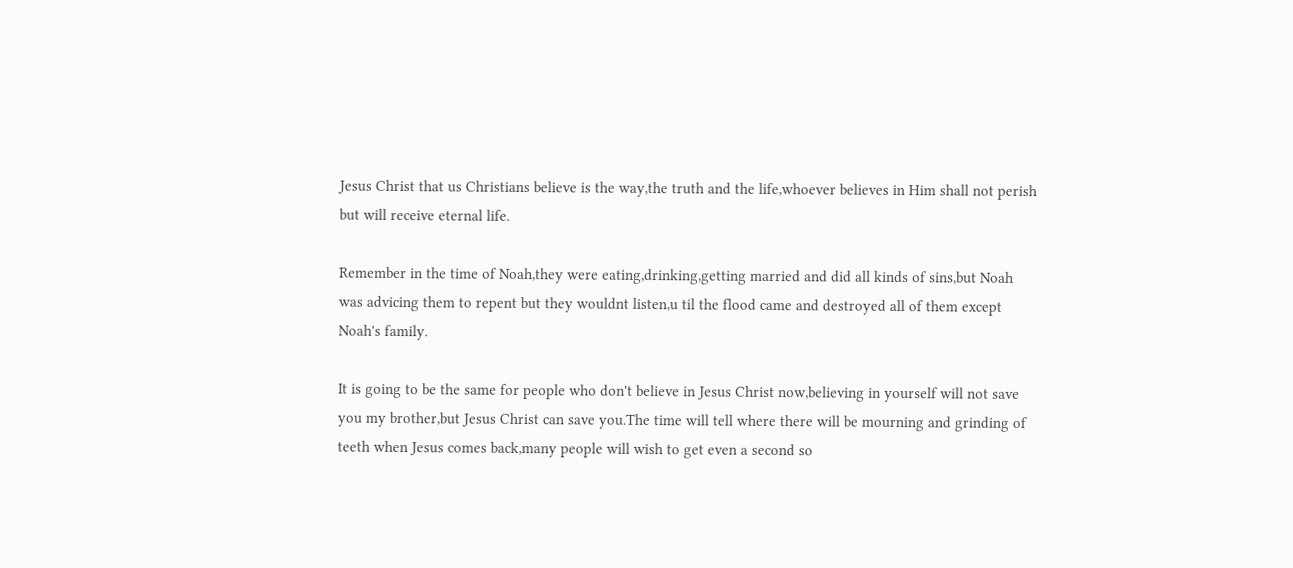Jesus Christ that us Christians believe is the way,the truth and the life,whoever believes in Him shall not perish but will receive eternal life.

Remember in the time of Noah,they were eating,drinking,getting married and did all kinds of sins,but Noah was advicing them to repent but they wouldnt listen,u til the flood came and destroyed all of them except Noah's family.

It is going to be the same for people who don't believe in Jesus Christ now,believing in yourself will not save you my brother,but Jesus Christ can save you.The time will tell where there will be mourning and grinding of teeth when Jesus comes back,many people will wish to get even a second so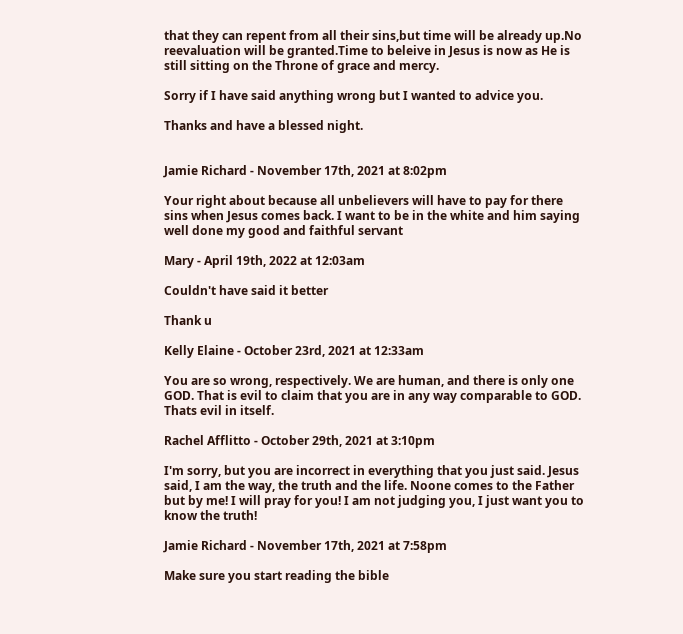that they can repent from all their sins,but time will be already up.No reevaluation will be granted.Time to beleive in Jesus is now as He is still sitting on the Throne of grace and mercy.

Sorry if I have said anything wrong but I wanted to advice you.

Thanks and have a blessed night.


Jamie Richard - November 17th, 2021 at 8:02pm

Your right about because all unbelievers will have to pay for there sins when Jesus comes back. I want to be in the white and him saying well done my good and faithful servant

Mary - April 19th, 2022 at 12:03am

Couldn't have said it better

Thank u

Kelly Elaine - October 23rd, 2021 at 12:33am

You are so wrong, respectively. We are human, and there is only one GOD. That is evil to claim that you are in any way comparable to GOD. Thats evil in itself.

Rachel Afflitto - October 29th, 2021 at 3:10pm

I'm sorry, but you are incorrect in everything that you just said. Jesus said, I am the way, the truth and the life. Noone comes to the Father but by me! I will pray for you! I am not judging you, I just want you to know the truth!

Jamie Richard - November 17th, 2021 at 7:58pm

Make sure you start reading the bible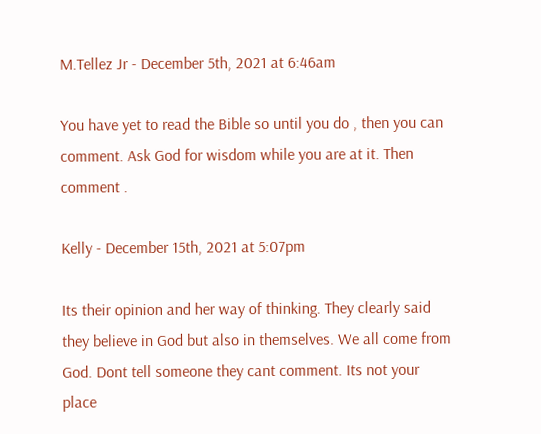M.Tellez Jr - December 5th, 2021 at 6:46am

You have yet to read the Bible so until you do , then you can comment. Ask God for wisdom while you are at it. Then comment .

Kelly - December 15th, 2021 at 5:07pm

Its their opinion and her way of thinking. They clearly said they believe in God but also in themselves. We all come from God. Dont tell someone they cant comment. Its not your place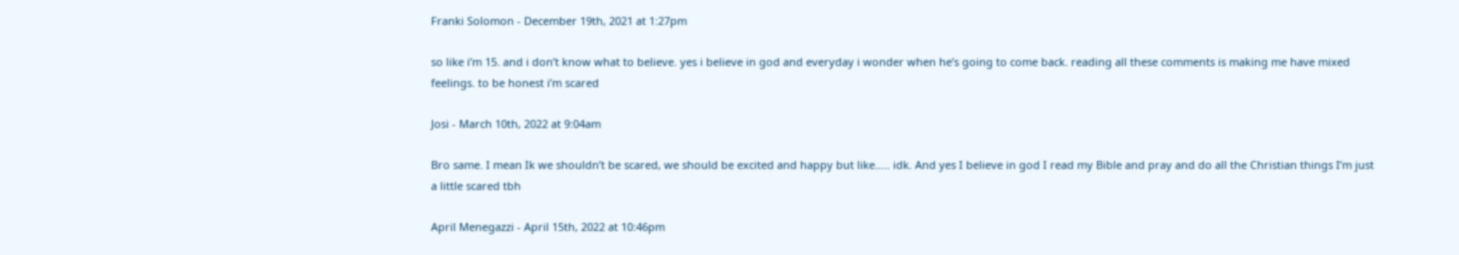Franki Solomon - December 19th, 2021 at 1:27pm

so like i’m 15. and i don’t know what to believe. yes i believe in god and everyday i wonder when he’s going to come back. reading all these comments is making me have mixed feelings. to be honest i’m scared

Josi - March 10th, 2022 at 9:04am

Bro same. I mean Ik we shouldn’t be scared, we should be excited and happy but like….. idk. And yes I believe in god I read my Bible and pray and do all the Christian things I’m just a little scared tbh

April Menegazzi - April 15th, 2022 at 10:46pm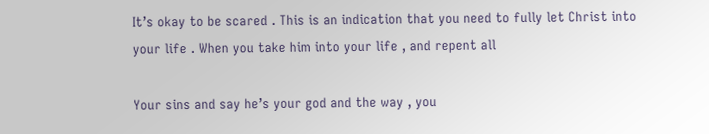It’s okay to be scared . This is an indication that you need to fully let Christ into your life . When you take him into your life , and repent all

Your sins and say he’s your god and the way , you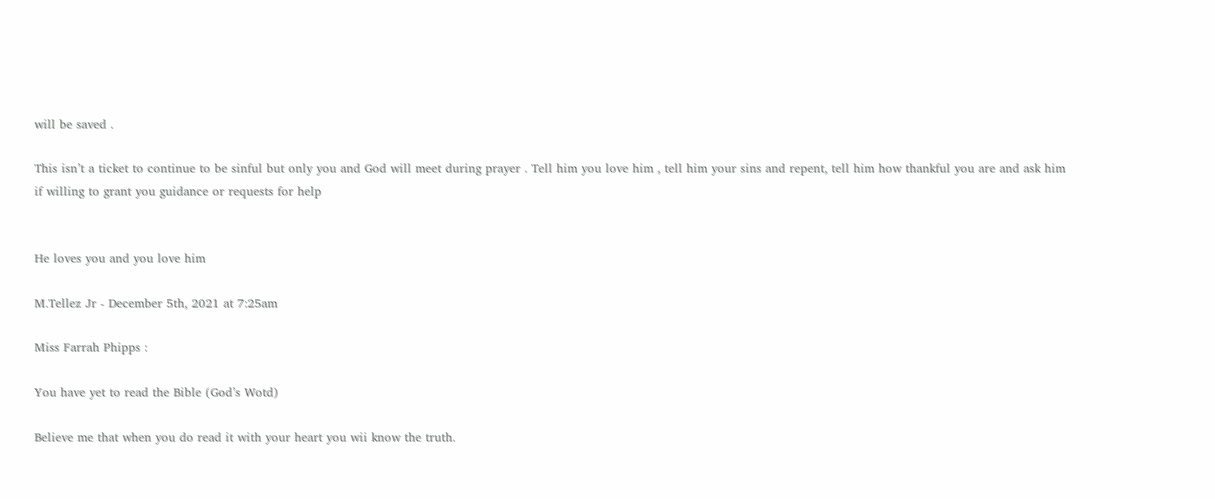will be saved .

This isn’t a ticket to continue to be sinful but only you and God will meet during prayer . Tell him you love him , tell him your sins and repent, tell him how thankful you are and ask him if willing to grant you guidance or requests for help


He loves you and you love him

M.Tellez Jr - December 5th, 2021 at 7:25am

Miss Farrah Phipps :

You have yet to read the Bible (God’s Wotd)

Believe me that when you do read it with your heart you wii know the truth.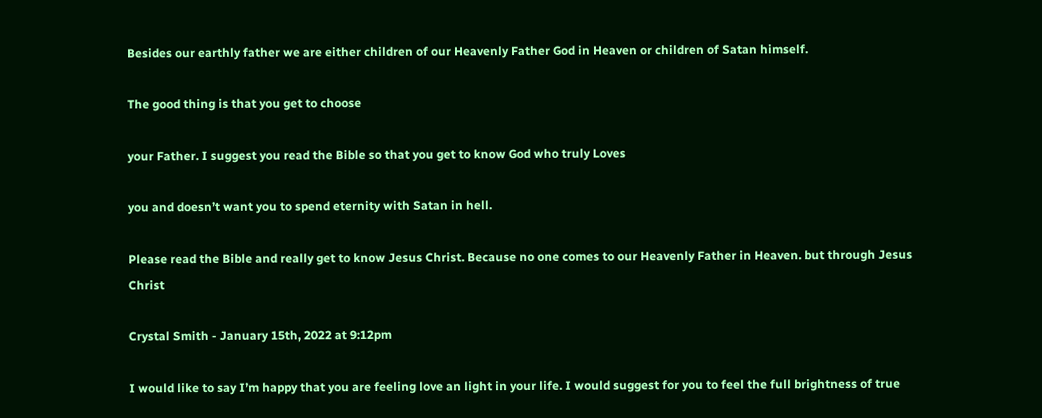Besides our earthly father we are either children of our Heavenly Father God in Heaven or children of Satan himself.

The good thing is that you get to choose

your Father. I suggest you read the Bible so that you get to know God who truly Loves

you and doesn’t want you to spend eternity with Satan in hell.

Please read the Bible and really get to know Jesus Christ. Because no one comes to our Heavenly Father in Heaven. but through Jesus Christ

Crystal Smith - January 15th, 2022 at 9:12pm

I would like to say I’m happy that you are feeling love an light in your life. I would suggest for you to feel the full brightness of true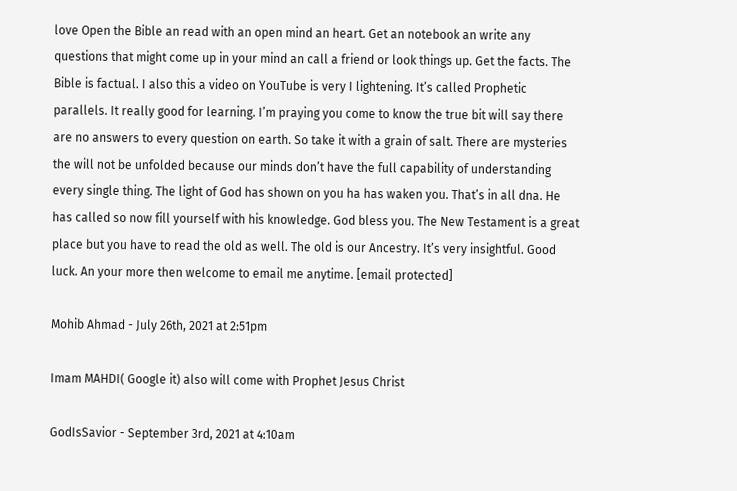love Open the Bible an read with an open mind an heart. Get an notebook an write any questions that might come up in your mind an call a friend or look things up. Get the facts. The Bible is factual. I also this a video on YouTube is very I lightening. It’s called Prophetic parallels. It really good for learning. I’m praying you come to know the true bit will say there are no answers to every question on earth. So take it with a grain of salt. There are mysteries the will not be unfolded because our minds don’t have the full capability of understanding every single thing. The light of God has shown on you ha has waken you. That’s in all dna. He has called so now fill yourself with his knowledge. God bless you. The New Testament is a great place but you have to read the old as well. The old is our Ancestry. It’s very insightful. Good luck. An your more then welcome to email me anytime. [email protected]

Mohib Ahmad - July 26th, 2021 at 2:51pm

Imam MAHDI( Google it) also will come with Prophet Jesus Christ

GodIsSavior - September 3rd, 2021 at 4:10am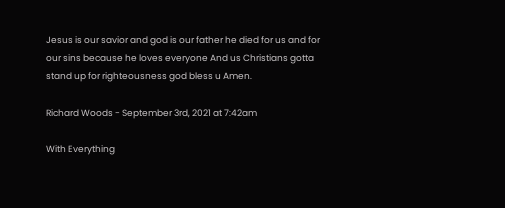Jesus is our savior and god is our father he died for us and for our sins because he loves everyone And us Christians gotta stand up for righteousness god bless u Amen.

Richard Woods - September 3rd, 2021 at 7:42am

With Everything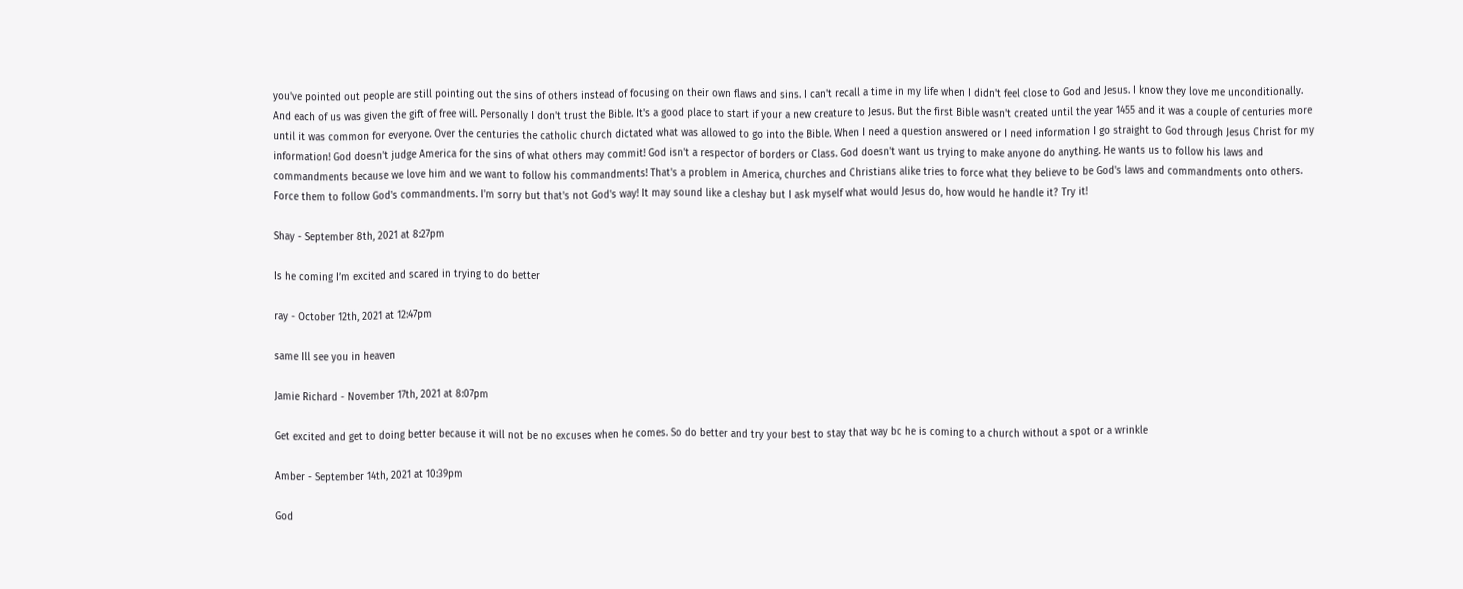you've pointed out people are still pointing out the sins of others instead of focusing on their own flaws and sins. I can't recall a time in my life when I didn't feel close to God and Jesus. I know they love me unconditionally. And each of us was given the gift of free will. Personally I don't trust the Bible. It's a good place to start if your a new creature to Jesus. But the first Bible wasn't created until the year 1455 and it was a couple of centuries more until it was common for everyone. Over the centuries the catholic church dictated what was allowed to go into the Bible. When I need a question answered or I need information I go straight to God through Jesus Christ for my information! God doesn't judge America for the sins of what others may commit! God isn't a respector of borders or Class. God doesn't want us trying to make anyone do anything. He wants us to follow his laws and commandments because we love him and we want to follow his commandments! That's a problem in America, churches and Christians alike tries to force what they believe to be God's laws and commandments onto others. Force them to follow God's commandments. I'm sorry but that's not God's way! It may sound like a cleshay but I ask myself what would Jesus do, how would he handle it? Try it!

Shay - September 8th, 2021 at 8:27pm

Is he coming I’m excited and scared in trying to do better

ray - October 12th, 2021 at 12:47pm

same Ill see you in heaven

Jamie Richard - November 17th, 2021 at 8:07pm

Get excited and get to doing better because it will not be no excuses when he comes. So do better and try your best to stay that way bc he is coming to a church without a spot or a wrinkle

Amber - September 14th, 2021 at 10:39pm

God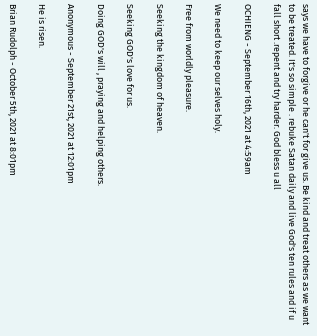says we have to forgive or he can't for give us. Be kind and treat others as we want to be treated. It's so simple . rebuke Satan daily and live God's ten rules and if u fall short .repent and try harder. God bless u all

OCHIENG - September 16th, 2021 at 4:59am

We need to keep our selves holy.

Free from worldly pleasure.

Seeking the kingdom of heaven.

Seeking GOD's love for us.

Doing GOD's will , praying and helping others.

Anonymous - September 21st, 2021 at 12:01pm

He is risen.

Brian Rudolph - October 5th, 2021 at 8:01pm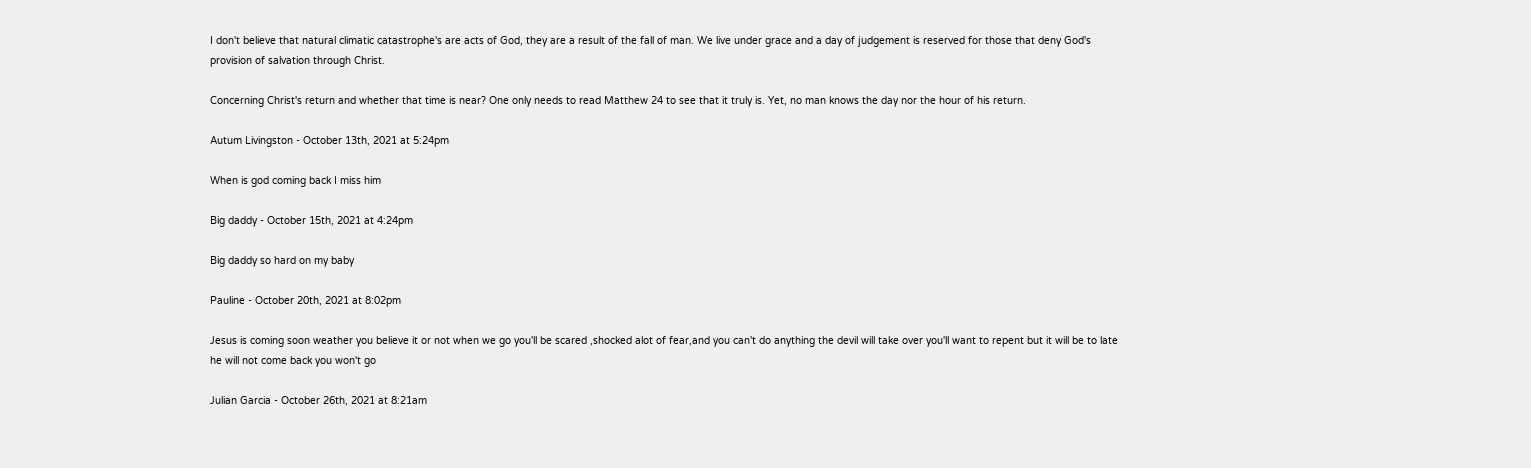I don't believe that natural climatic catastrophe's are acts of God, they are a result of the fall of man. We live under grace and a day of judgement is reserved for those that deny God's provision of salvation through Christ.

Concerning Christ's return and whether that time is near? One only needs to read Matthew 24 to see that it truly is. Yet, no man knows the day nor the hour of his return.

Autum Livingston - October 13th, 2021 at 5:24pm

When is god coming back I miss him

Big daddy - October 15th, 2021 at 4:24pm

Big daddy so hard on my baby

Pauline - October 20th, 2021 at 8:02pm

Jesus is coming soon weather you believe it or not when we go you'll be scared ,shocked alot of fear,and you can't do anything the devil will take over you'll want to repent but it will be to late he will not come back you won't go

Julian Garcia - October 26th, 2021 at 8:21am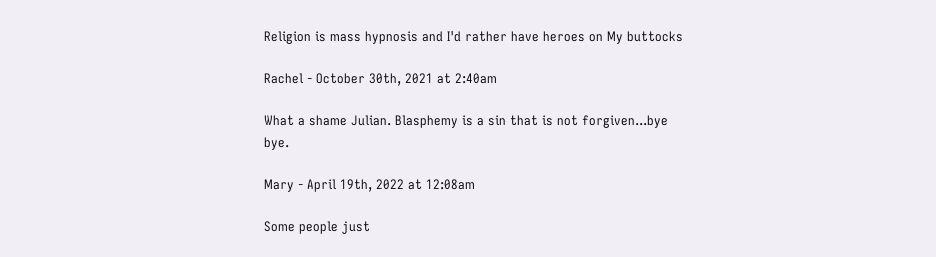Religion is mass hypnosis and I'd rather have heroes on My buttocks

Rachel - October 30th, 2021 at 2:40am

What a shame Julian. Blasphemy is a sin that is not forgiven...bye bye.

Mary - April 19th, 2022 at 12:08am

Some people just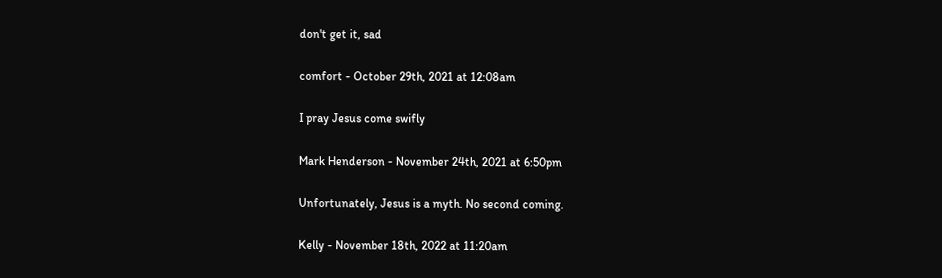don't get it, sad

comfort - October 29th, 2021 at 12:08am

I pray Jesus come swifly

Mark Henderson - November 24th, 2021 at 6:50pm

Unfortunately, Jesus is a myth. No second coming.

Kelly - November 18th, 2022 at 11:20am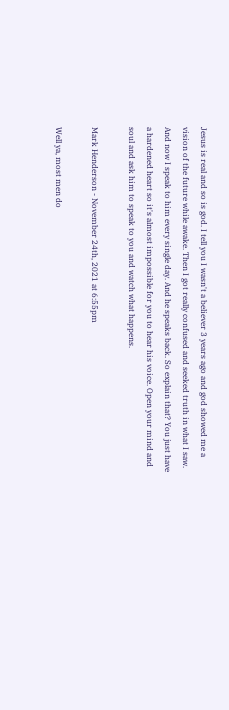Jesus is real and so is god. I tell you I wasn't a believer 3 years ago and god showed me a vision of the future while awake. Then I got really confused and seeked truth in what I saw. And now I speak to him every single day. And he speaks back. So explain that? You just have a hardened heart so it's almost impossible for you to hear his voice. Open your mind and soul and ask him to speak to you and watch what happens.

Mark Henderson - November 24th, 2021 at 6:55pm

Well ya, most men do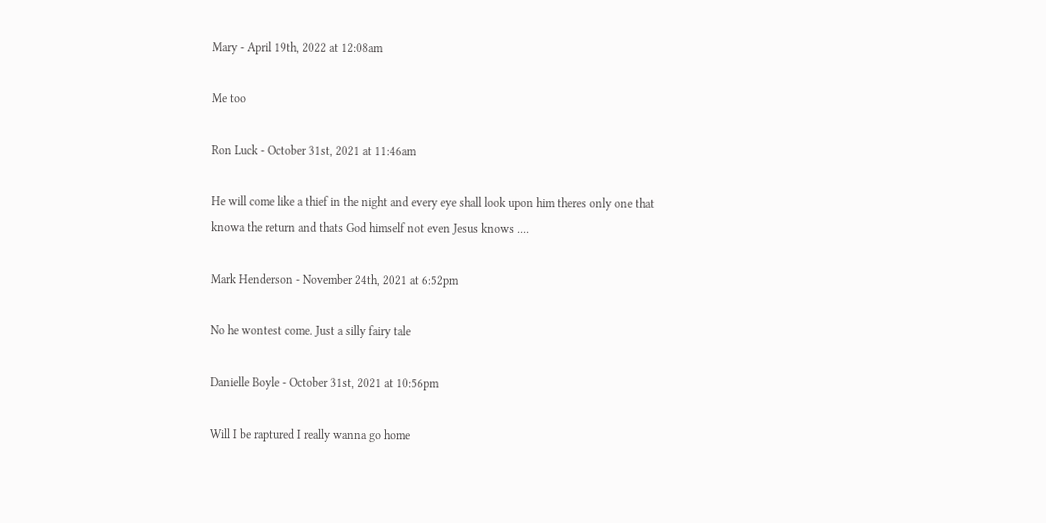Mary - April 19th, 2022 at 12:08am

Me too

Ron Luck - October 31st, 2021 at 11:46am

He will come like a thief in the night and every eye shall look upon him theres only one that knowa the return and thats God himself not even Jesus knows ....

Mark Henderson - November 24th, 2021 at 6:52pm

No he wontest come. Just a silly fairy tale

Danielle Boyle - October 31st, 2021 at 10:56pm

Will I be raptured I really wanna go home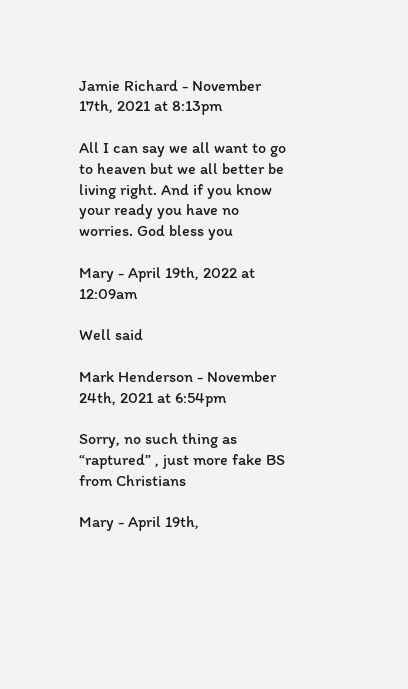Jamie Richard - November 17th, 2021 at 8:13pm

All I can say we all want to go to heaven but we all better be living right. And if you know your ready you have no worries. God bless you

Mary - April 19th, 2022 at 12:09am

Well said

Mark Henderson - November 24th, 2021 at 6:54pm

Sorry, no such thing as “raptured” , just more fake BS from Christians

Mary - April 19th,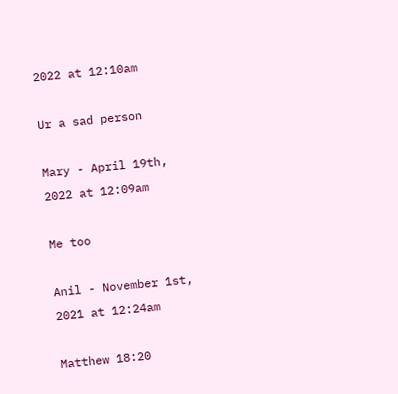2022 at 12:10am

Ur a sad person

Mary - April 19th, 2022 at 12:09am

Me too

Anil - November 1st, 2021 at 12:24am

Matthew 18:20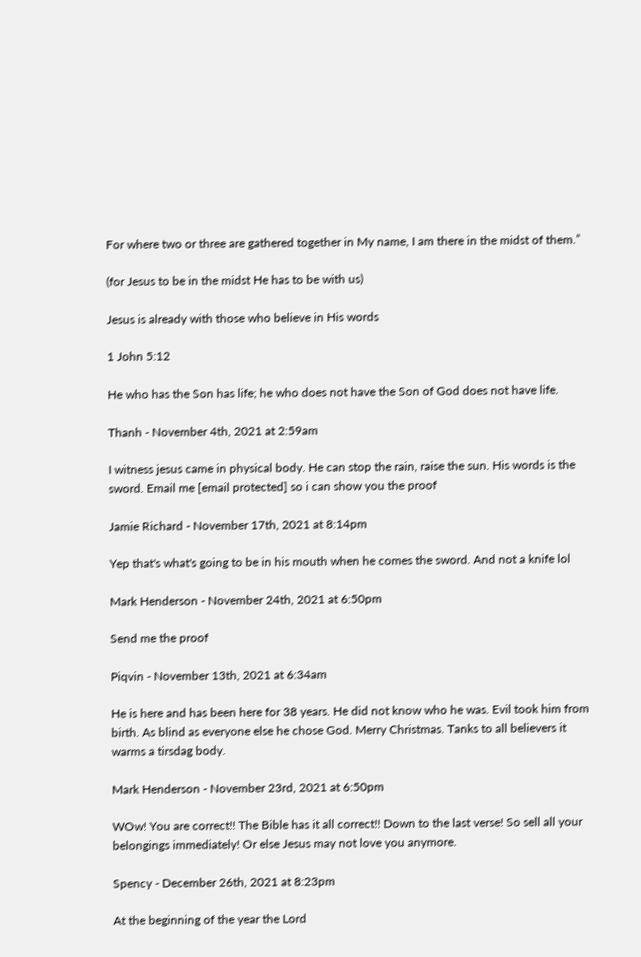For where two or three are gathered together in My name, I am there in the midst of them.”

(for Jesus to be in the midst He has to be with us)

Jesus is already with those who believe in His words

1 John 5:12

He who has the Son has life; he who does not have the Son of God does not have life.

Thanh - November 4th, 2021 at 2:59am

I witness jesus came in physical body. He can stop the rain, raise the sun. His words is the sword. Email me [email protected] so i can show you the proof

Jamie Richard - November 17th, 2021 at 8:14pm

Yep that's what's going to be in his mouth when he comes the sword. And not a knife lol

Mark Henderson - November 24th, 2021 at 6:50pm

Send me the proof

Piqvin - November 13th, 2021 at 6:34am

He is here and has been here for 38 years. He did not know who he was. Evil took him from birth. As blind as everyone else he chose God. Merry Christmas. Tanks to all believers it warms a tirsdag body.

Mark Henderson - November 23rd, 2021 at 6:50pm

WOw! You are correct!! The Bible has it all correct!! Down to the last verse! So sell all your belongings immediately! Or else Jesus may not love you anymore.

Spency - December 26th, 2021 at 8:23pm

At the beginning of the year the Lord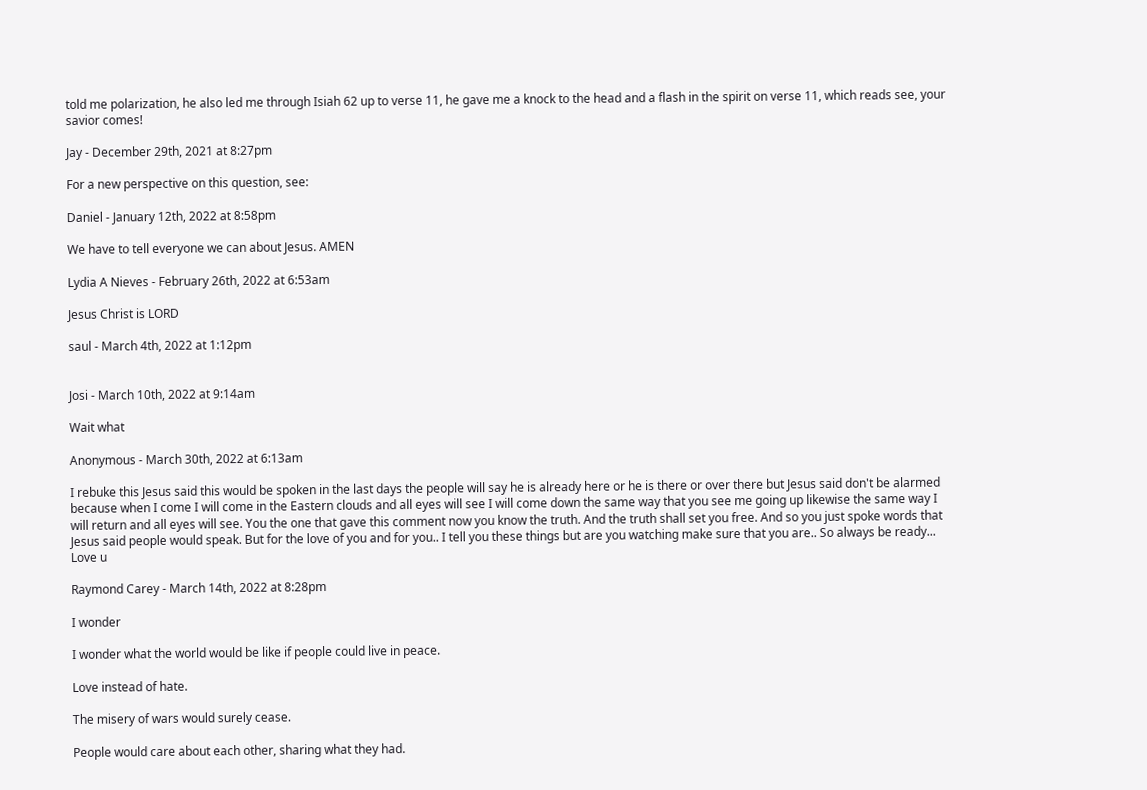told me polarization, he also led me through Isiah 62 up to verse 11, he gave me a knock to the head and a flash in the spirit on verse 11, which reads see, your savior comes!

Jay - December 29th, 2021 at 8:27pm

For a new perspective on this question, see:

Daniel - January 12th, 2022 at 8:58pm

We have to tell everyone we can about Jesus. AMEN

Lydia A Nieves - February 26th, 2022 at 6:53am

Jesus Christ is LORD

saul - March 4th, 2022 at 1:12pm


Josi - March 10th, 2022 at 9:14am

Wait what

Anonymous - March 30th, 2022 at 6:13am

I rebuke this Jesus said this would be spoken in the last days the people will say he is already here or he is there or over there but Jesus said don't be alarmed because when I come I will come in the Eastern clouds and all eyes will see I will come down the same way that you see me going up likewise the same way I will return and all eyes will see. You the one that gave this comment now you know the truth. And the truth shall set you free. And so you just spoke words that Jesus said people would speak. But for the love of you and for you.. I tell you these things but are you watching make sure that you are.. So always be ready... Love u

Raymond Carey - March 14th, 2022 at 8:28pm

I wonder

I wonder what the world would be like if people could live in peace.

Love instead of hate.

The misery of wars would surely cease.

People would care about each other, sharing what they had.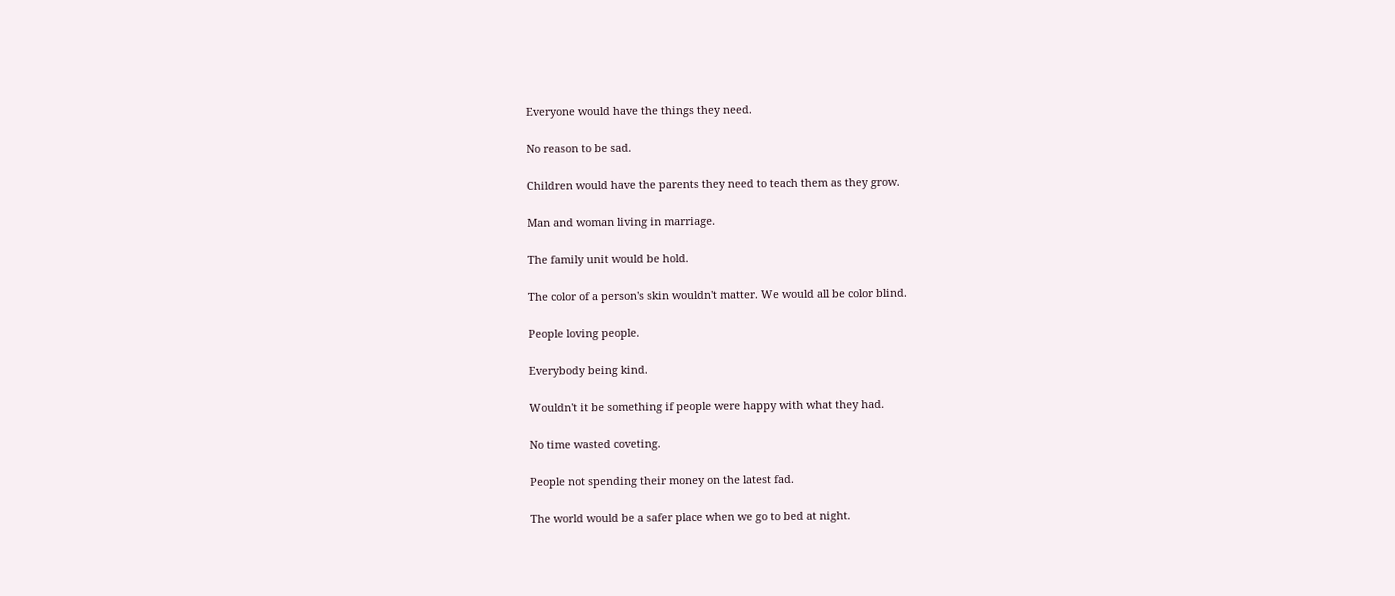Everyone would have the things they need.

No reason to be sad.

Children would have the parents they need to teach them as they grow.

Man and woman living in marriage.

The family unit would be hold.

The color of a person's skin wouldn't matter. We would all be color blind.

People loving people.

Everybody being kind.

Wouldn't it be something if people were happy with what they had.

No time wasted coveting.

People not spending their money on the latest fad.

The world would be a safer place when we go to bed at night.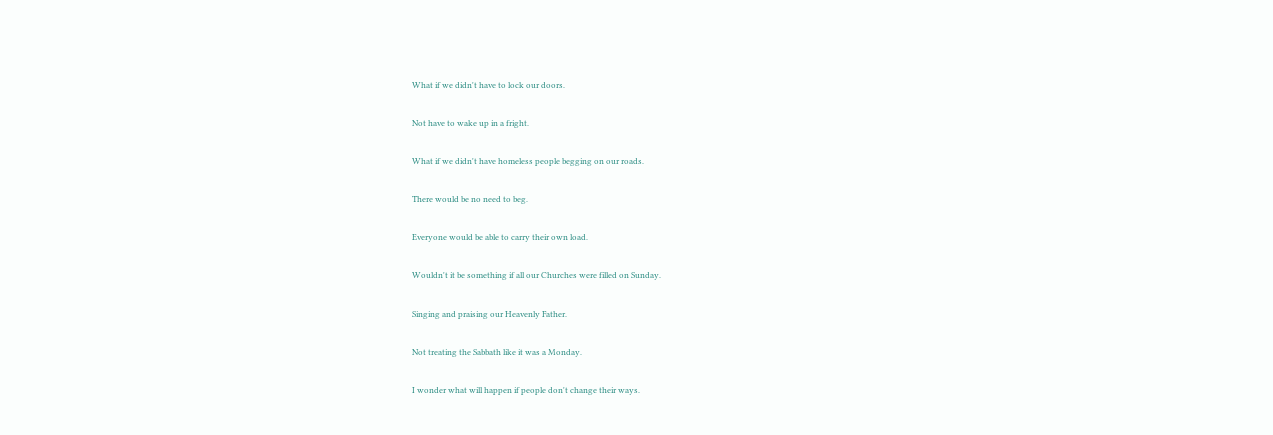What if we didn't have to lock our doors.

Not have to wake up in a fright.

What if we didn't have homeless people begging on our roads.

There would be no need to beg.

Everyone would be able to carry their own load.

Wouldn't it be something if all our Churches were filled on Sunday.

Singing and praising our Heavenly Father.

Not treating the Sabbath like it was a Monday.

I wonder what will happen if people don't change their ways.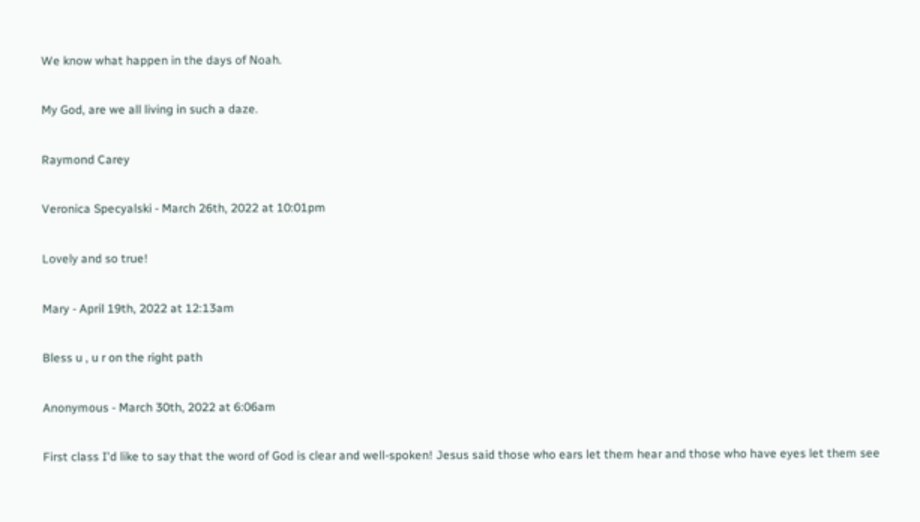We know what happen in the days of Noah.

My God, are we all living in such a daze.

Raymond Carey

Veronica Specyalski - March 26th, 2022 at 10:01pm

Lovely and so true!

Mary - April 19th, 2022 at 12:13am

Bless u , u r on the right path

Anonymous - March 30th, 2022 at 6:06am

First class I'd like to say that the word of God is clear and well-spoken! Jesus said those who ears let them hear and those who have eyes let them see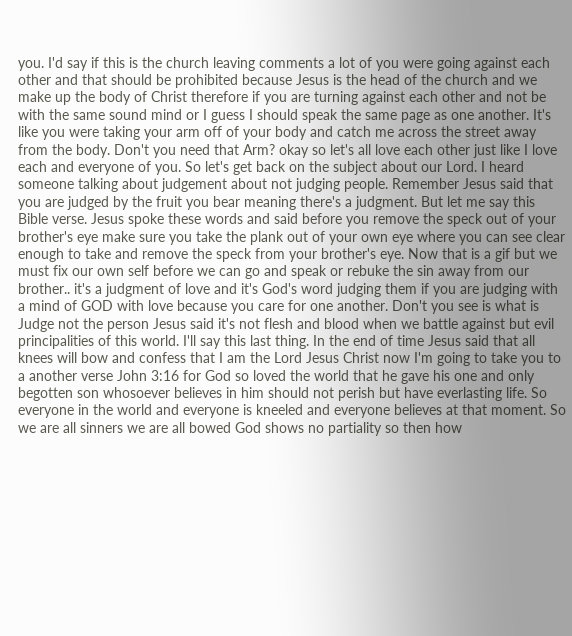you. I'd say if this is the church leaving comments a lot of you were going against each other and that should be prohibited because Jesus is the head of the church and we make up the body of Christ therefore if you are turning against each other and not be with the same sound mind or I guess I should speak the same page as one another. It's like you were taking your arm off of your body and catch me across the street away from the body. Don't you need that Arm? okay so let's all love each other just like I love each and everyone of you. So let's get back on the subject about our Lord. I heard someone talking about judgement about not judging people. Remember Jesus said that you are judged by the fruit you bear meaning there's a judgment. But let me say this Bible verse. Jesus spoke these words and said before you remove the speck out of your brother's eye make sure you take the plank out of your own eye where you can see clear enough to take and remove the speck from your brother's eye. Now that is a gif but we must fix our own self before we can go and speak or rebuke the sin away from our brother.. it's a judgment of love and it's God's word judging them if you are judging with a mind of GOD with love because you care for one another. Don't you see is what is Judge not the person Jesus said it's not flesh and blood when we battle against but evil principalities of this world. I'll say this last thing. In the end of time Jesus said that all knees will bow and confess that I am the Lord Jesus Christ now I'm going to take you to a another verse John 3:16 for God so loved the world that he gave his one and only begotten son whosoever believes in him should not perish but have everlasting life. So everyone in the world and everyone is kneeled and everyone believes at that moment. So we are all sinners we are all bowed God shows no partiality so then how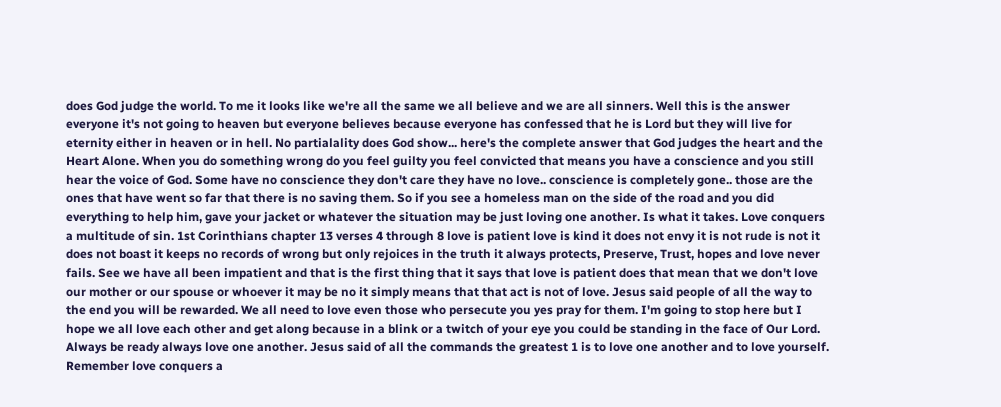does God judge the world. To me it looks like we're all the same we all believe and we are all sinners. Well this is the answer everyone it's not going to heaven but everyone believes because everyone has confessed that he is Lord but they will live for eternity either in heaven or in hell. No partialality does God show... here's the complete answer that God judges the heart and the Heart Alone. When you do something wrong do you feel guilty you feel convicted that means you have a conscience and you still hear the voice of God. Some have no conscience they don't care they have no love.. conscience is completely gone.. those are the ones that have went so far that there is no saving them. So if you see a homeless man on the side of the road and you did everything to help him, gave your jacket or whatever the situation may be just loving one another. Is what it takes. Love conquers a multitude of sin. 1st Corinthians chapter 13 verses 4 through 8 love is patient love is kind it does not envy it is not rude is not it does not boast it keeps no records of wrong but only rejoices in the truth it always protects, Preserve, Trust, hopes and love never fails. See we have all been impatient and that is the first thing that it says that love is patient does that mean that we don't love our mother or our spouse or whoever it may be no it simply means that that act is not of love. Jesus said people of all the way to the end you will be rewarded. We all need to love even those who persecute you yes pray for them. I'm going to stop here but I hope we all love each other and get along because in a blink or a twitch of your eye you could be standing in the face of Our Lord. Always be ready always love one another. Jesus said of all the commands the greatest 1 is to love one another and to love yourself. Remember love conquers a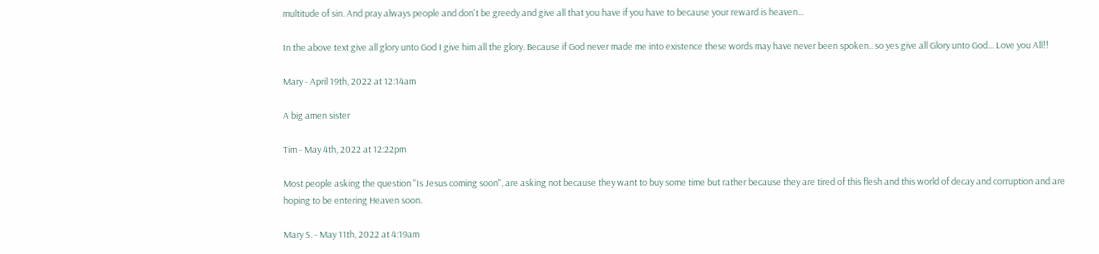multitude of sin. And pray always people and don't be greedy and give all that you have if you have to because your reward is heaven...

In the above text give all glory unto God I give him all the glory. Because if God never made me into existence these words may have never been spoken.. so yes give all Glory unto God... Love you All!!

Mary - April 19th, 2022 at 12:14am

A big amen sister

Tim - May 4th, 2022 at 12:22pm

Most people asking the question "Is Jesus coming soon", are asking not because they want to buy some time but rather because they are tired of this flesh and this world of decay and corruption and are hoping to be entering Heaven soon.

Mary S. - May 11th, 2022 at 4:19am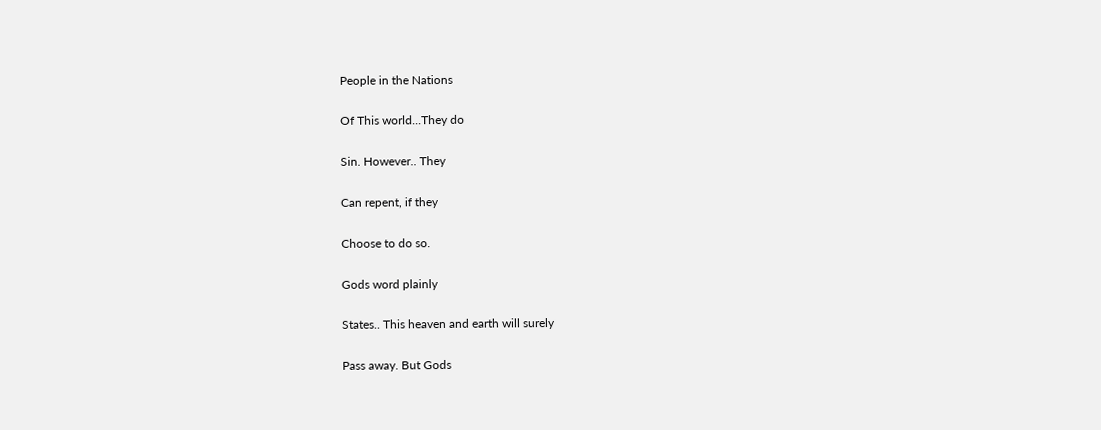People in the Nations

Of This world...They do

Sin. However.. They

Can repent, if they

Choose to do so.

Gods word plainly

States.. This heaven and earth will surely

Pass away. But Gods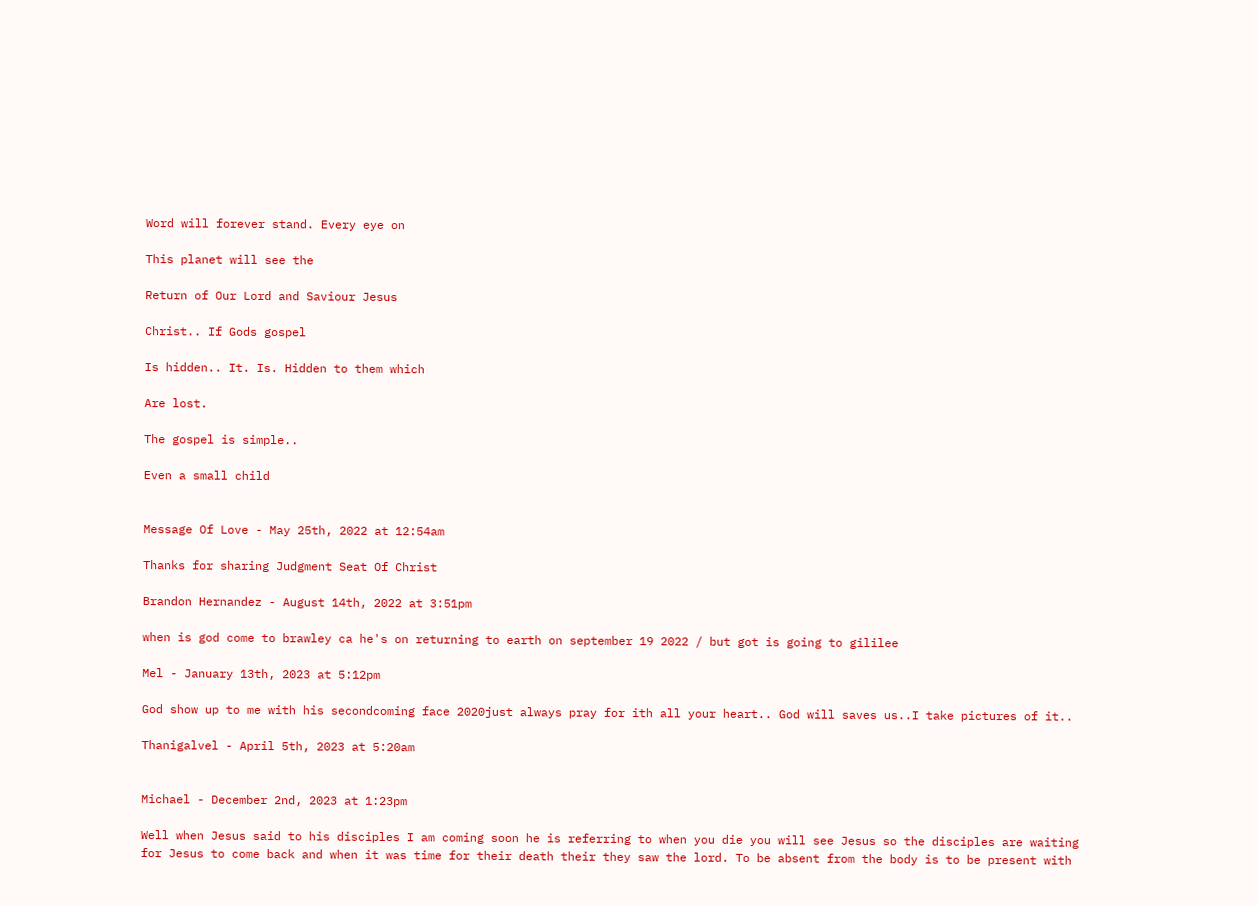Word will forever stand. Every eye on

This planet will see the

Return of Our Lord and Saviour Jesus

Christ.. If Gods gospel

Is hidden.. It. Is. Hidden to them which

Are lost.

The gospel is simple..

Even a small child


Message Of Love - May 25th, 2022 at 12:54am

Thanks for sharing Judgment Seat Of Christ

Brandon Hernandez - August 14th, 2022 at 3:51pm

when is god come to brawley ca he's on returning to earth on september 19 2022 / but got is going to gililee

Mel - January 13th, 2023 at 5:12pm

God show up to me with his secondcoming face 2020just always pray for ith all your heart.. God will saves us..I take pictures of it..

Thanigalvel - April 5th, 2023 at 5:20am


Michael - December 2nd, 2023 at 1:23pm

Well when Jesus said to his disciples I am coming soon he is referring to when you die you will see Jesus so the disciples are waiting for Jesus to come back and when it was time for their death their they saw the lord. To be absent from the body is to be present with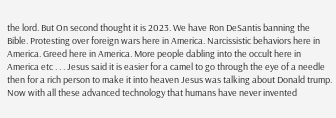the lord. But On second thought it is 2023. We have Ron DeSantis banning the Bible. Protesting over foreign wars here in America. Narcissistic behaviors here in America. Greed here in America. More people dabling into the occult here in America etc . . . Jesus said it is easier for a camel to go through the eye of a needle then for a rich person to make it into heaven Jesus was talking about Donald trump. Now with all these advanced technology that humans have never invented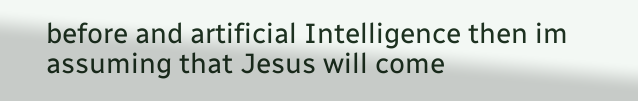before and artificial Intelligence then im assuming that Jesus will come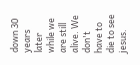down 30 years later while we are still alive. We don't have to die to see jesus.